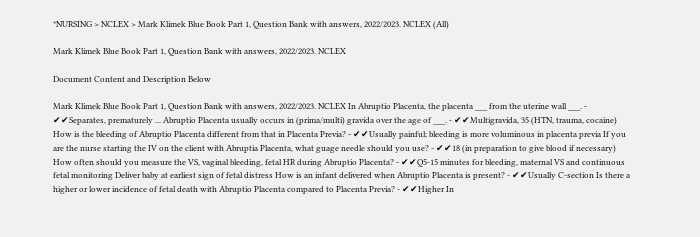*NURSING > NCLEX > Mark Klimek Blue Book Part 1, Question Bank with answers, 2022/2023. NCLEX (All)

Mark Klimek Blue Book Part 1, Question Bank with answers, 2022/2023. NCLEX

Document Content and Description Below

Mark Klimek Blue Book Part 1, Question Bank with answers, 2022/2023. NCLEX In Abruptio Placenta, the placenta ___ from the uterine wall ___. - ✔✔Separates, prematurely ... Abruptio Placenta usually occurs in (prima/multi) gravida over the age of ___. - ✔✔Multigravida, 35 (HTN, trauma, cocaine) How is the bleeding of Abruptio Placenta different from that in Placenta Previa? - ✔✔Usually painful; bleeding is more voluminous in placenta previa If you are the nurse starting the IV on the client with Abruptia Placenta, what guage needle should you use? - ✔✔18 (in preparation to give blood if necessary) How often should you measure the VS, vaginal bleeding, fetal HR during Abruptio Placenta? - ✔✔Q5-15 minutes for bleeding, maternal VS and continuous fetal monitoring Deliver baby at earliest sign of fetal distress How is an infant delivered when Abruptio Placenta is present? - ✔✔Usually C-section Is there a higher or lower incidence of fetal death with Abruptio Placenta compared to Placenta Previa? - ✔✔Higher In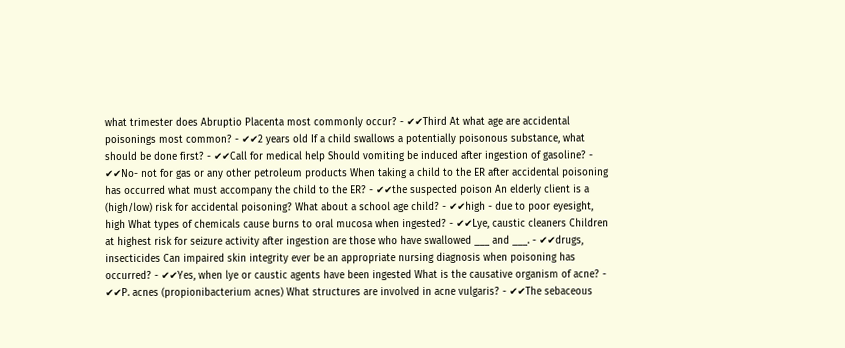what trimester does Abruptio Placenta most commonly occur? - ✔✔Third At what age are accidental poisonings most common? - ✔✔2 years old If a child swallows a potentially poisonous substance, what should be done first? - ✔✔Call for medical help Should vomiting be induced after ingestion of gasoline? - ✔✔No- not for gas or any other petroleum products When taking a child to the ER after accidental poisoning has occurred what must accompany the child to the ER? - ✔✔the suspected poison An elderly client is a (high/low) risk for accidental poisoning? What about a school age child? - ✔✔high - due to poor eyesight, high What types of chemicals cause burns to oral mucosa when ingested? - ✔✔Lye, caustic cleaners Children at highest risk for seizure activity after ingestion are those who have swallowed ___ and ___. - ✔✔drugs, insecticides Can impaired skin integrity ever be an appropriate nursing diagnosis when poisoning has occurred? - ✔✔Yes, when lye or caustic agents have been ingested What is the causative organism of acne? - ✔✔P. acnes (propionibacterium acnes) What structures are involved in acne vulgaris? - ✔✔The sebaceous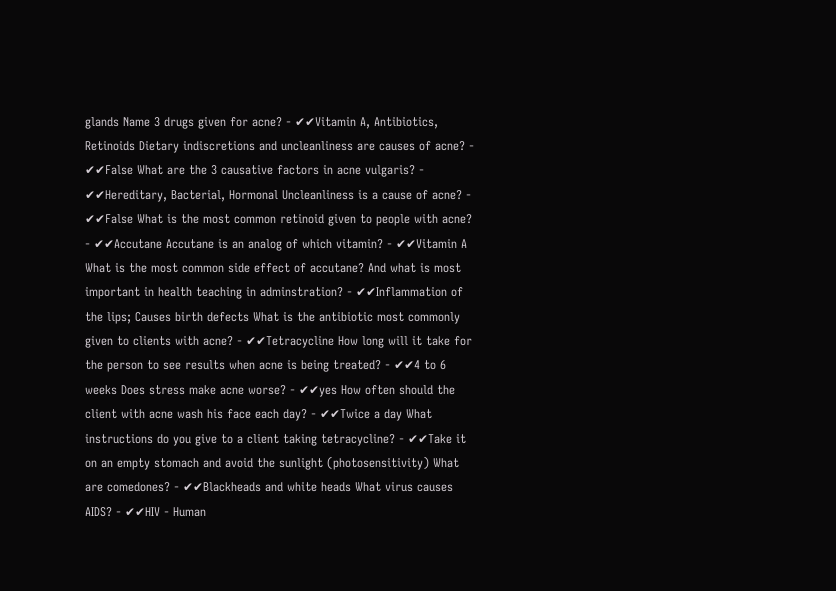glands Name 3 drugs given for acne? - ✔✔Vitamin A, Antibiotics, Retinoids Dietary indiscretions and uncleanliness are causes of acne? - ✔✔False What are the 3 causative factors in acne vulgaris? - ✔✔Hereditary, Bacterial, Hormonal Uncleanliness is a cause of acne? - ✔✔False What is the most common retinoid given to people with acne? - ✔✔Accutane Accutane is an analog of which vitamin? - ✔✔Vitamin A What is the most common side effect of accutane? And what is most important in health teaching in adminstration? - ✔✔Inflammation of the lips; Causes birth defects What is the antibiotic most commonly given to clients with acne? - ✔✔Tetracycline How long will it take for the person to see results when acne is being treated? - ✔✔4 to 6 weeks Does stress make acne worse? - ✔✔yes How often should the client with acne wash his face each day? - ✔✔Twice a day What instructions do you give to a client taking tetracycline? - ✔✔Take it on an empty stomach and avoid the sunlight (photosensitivity) What are comedones? - ✔✔Blackheads and white heads What virus causes AIDS? - ✔✔HIV - Human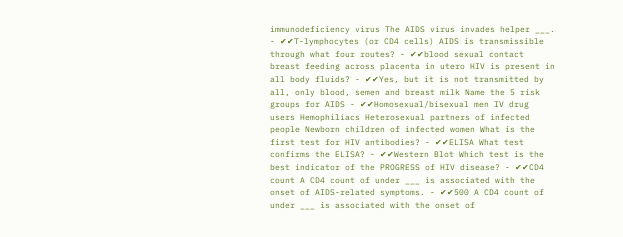immunodeficiency virus The AIDS virus invades helper ___. - ✔✔T-lymphocytes (or CD4 cells) AIDS is transmissible through what four routes? - ✔✔blood sexual contact breast feeding across placenta in utero HIV is present in all body fluids? - ✔✔Yes, but it is not transmitted by all, only blood, semen and breast milk Name the 5 risk groups for AIDS - ✔✔Homosexual/bisexual men IV drug users Hemophiliacs Heterosexual partners of infected people Newborn children of infected women What is the first test for HIV antibodies? - ✔✔ELISA What test confirms the ELISA? - ✔✔Western Blot Which test is the best indicator of the PROGRESS of HIV disease? - ✔✔CD4 count A CD4 count of under ___ is associated with the onset of AIDS-related symptoms. - ✔✔500 A CD4 count of under ___ is associated with the onset of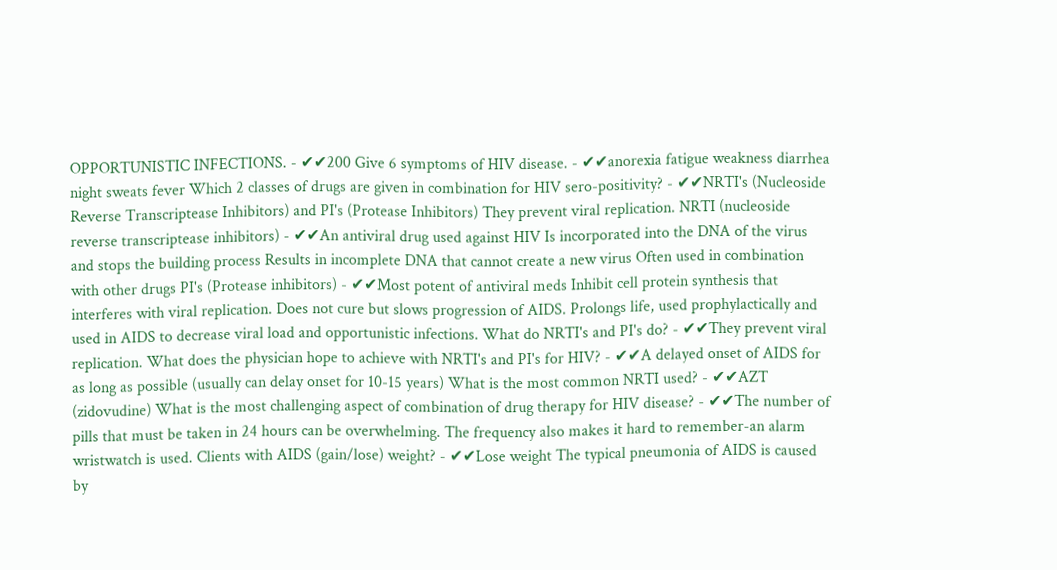OPPORTUNISTIC INFECTIONS. - ✔✔200 Give 6 symptoms of HIV disease. - ✔✔anorexia fatigue weakness diarrhea night sweats fever Which 2 classes of drugs are given in combination for HIV sero-positivity? - ✔✔NRTI's (Nucleoside Reverse Transcriptease Inhibitors) and PI's (Protease Inhibitors) They prevent viral replication. NRTI (nucleoside reverse transcriptease inhibitors) - ✔✔An antiviral drug used against HIV Is incorporated into the DNA of the virus and stops the building process Results in incomplete DNA that cannot create a new virus Often used in combination with other drugs PI's (Protease inhibitors) - ✔✔Most potent of antiviral meds Inhibit cell protein synthesis that interferes with viral replication. Does not cure but slows progression of AIDS. Prolongs life, used prophylactically and used in AIDS to decrease viral load and opportunistic infections. What do NRTI's and PI's do? - ✔✔They prevent viral replication. What does the physician hope to achieve with NRTI's and PI's for HIV? - ✔✔A delayed onset of AIDS for as long as possible (usually can delay onset for 10-15 years) What is the most common NRTI used? - ✔✔AZT (zidovudine) What is the most challenging aspect of combination of drug therapy for HIV disease? - ✔✔The number of pills that must be taken in 24 hours can be overwhelming. The frequency also makes it hard to remember-an alarm wristwatch is used. Clients with AIDS (gain/lose) weight? - ✔✔Lose weight The typical pneumonia of AIDS is caused by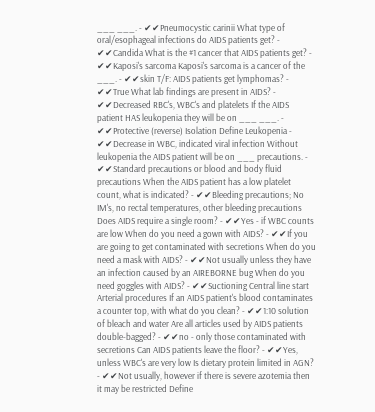___ ___. - ✔✔Pneumocystic carinii What type of oral/esophageal infections do AIDS patients get? - ✔✔Candida What is the #1 cancer that AIDS patients get? - ✔✔Kaposi's sarcoma Kaposi's sarcoma is a cancer of the ___. - ✔✔skin T/F: AIDS patients get lymphomas? - ✔✔True What lab findings are present in AIDS? - ✔✔Decreased RBC's, WBC's and platelets If the AIDS patient HAS leukopenia they will be on ___ ___. - ✔✔Protective (reverse) Isolation Define Leukopenia - ✔✔Decrease in WBC, indicated viral infection Without leukopenia the AIDS patient will be on ___ precautions. - ✔✔Standard precautions or blood and body fluid precautions When the AIDS patient has a low platelet count, what is indicated? - ✔✔Bleeding precautions; No IM's, no rectal temperatures, other bleeding precautions Does AIDS require a single room? - ✔✔Yes - if WBC counts are low When do you need a gown with AIDS? - ✔✔If you are going to get contaminated with secretions When do you need a mask with AIDS? - ✔✔Not usually unless they have an infection caused by an AIREBORNE bug When do you need goggles with AIDS? - ✔✔Suctioning Central line start Arterial procedures If an AIDS patient's blood contaminates a counter top, with what do you clean? - ✔✔1:10 solution of bleach and water Are all articles used by AIDS patients double-bagged? - ✔✔no - only those contaminated with secretions Can AIDS patients leave the floor? - ✔✔Yes, unless WBC's are very low Is dietary protein limited in AGN? - ✔✔Not usually, however if there is severe azotemia then it may be restricted Define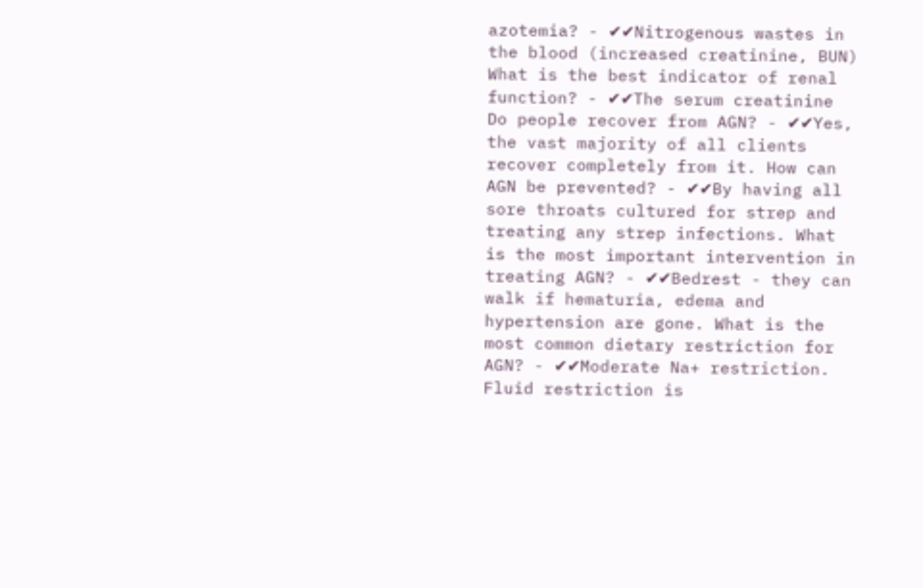azotemia? - ✔✔Nitrogenous wastes in the blood (increased creatinine, BUN) What is the best indicator of renal function? - ✔✔The serum creatinine Do people recover from AGN? - ✔✔Yes, the vast majority of all clients recover completely from it. How can AGN be prevented? - ✔✔By having all sore throats cultured for strep and treating any strep infections. What is the most important intervention in treating AGN? - ✔✔Bedrest - they can walk if hematuria, edema and hypertension are gone. What is the most common dietary restriction for AGN? - ✔✔Moderate Na+ restriction. Fluid restriction is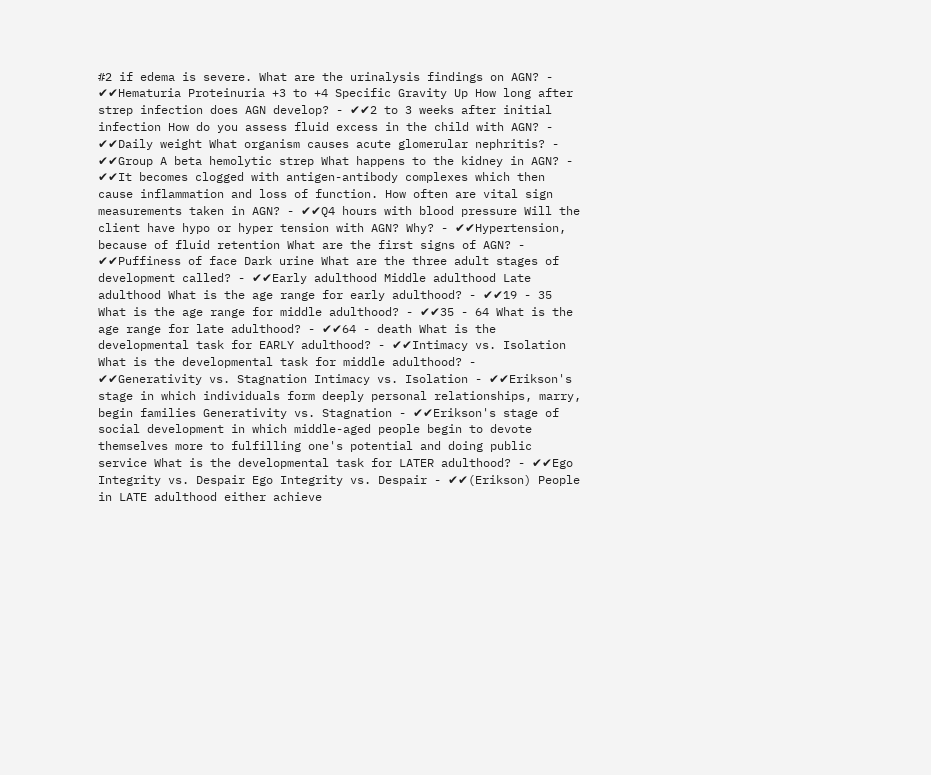#2 if edema is severe. What are the urinalysis findings on AGN? - ✔✔Hematuria Proteinuria +3 to +4 Specific Gravity Up How long after strep infection does AGN develop? - ✔✔2 to 3 weeks after initial infection How do you assess fluid excess in the child with AGN? - ✔✔Daily weight What organism causes acute glomerular nephritis? - ✔✔Group A beta hemolytic strep What happens to the kidney in AGN? - ✔✔It becomes clogged with antigen-antibody complexes which then cause inflammation and loss of function. How often are vital sign measurements taken in AGN? - ✔✔Q4 hours with blood pressure Will the client have hypo or hyper tension with AGN? Why? - ✔✔Hypertension, because of fluid retention What are the first signs of AGN? - ✔✔Puffiness of face Dark urine What are the three adult stages of development called? - ✔✔Early adulthood Middle adulthood Late adulthood What is the age range for early adulthood? - ✔✔19 - 35 What is the age range for middle adulthood? - ✔✔35 - 64 What is the age range for late adulthood? - ✔✔64 - death What is the developmental task for EARLY adulthood? - ✔✔Intimacy vs. Isolation What is the developmental task for middle adulthood? - ✔✔Generativity vs. Stagnation Intimacy vs. Isolation - ✔✔Erikson's stage in which individuals form deeply personal relationships, marry, begin families Generativity vs. Stagnation - ✔✔Erikson's stage of social development in which middle-aged people begin to devote themselves more to fulfilling one's potential and doing public service What is the developmental task for LATER adulthood? - ✔✔Ego Integrity vs. Despair Ego Integrity vs. Despair - ✔✔(Erikson) People in LATE adulthood either achieve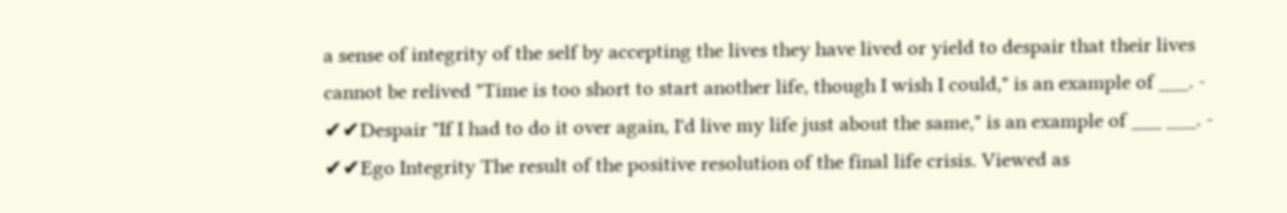a sense of integrity of the self by accepting the lives they have lived or yield to despair that their lives cannot be relived "Time is too short to start another life, though I wish I could," is an example of ___. - ✔✔Despair "If I had to do it over again, I'd live my life just about the same," is an example of ___ ___. - ✔✔Ego Integrity The result of the positive resolution of the final life crisis. Viewed as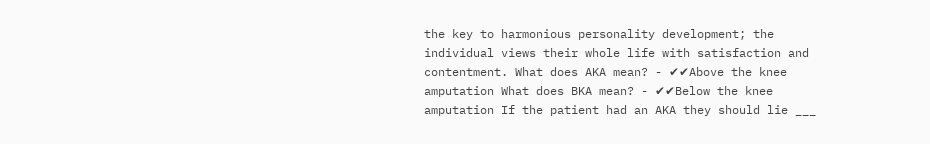the key to harmonious personality development; the individual views their whole life with satisfaction and contentment. What does AKA mean? - ✔✔Above the knee amputation What does BKA mean? - ✔✔Below the knee amputation If the patient had an AKA they should lie ___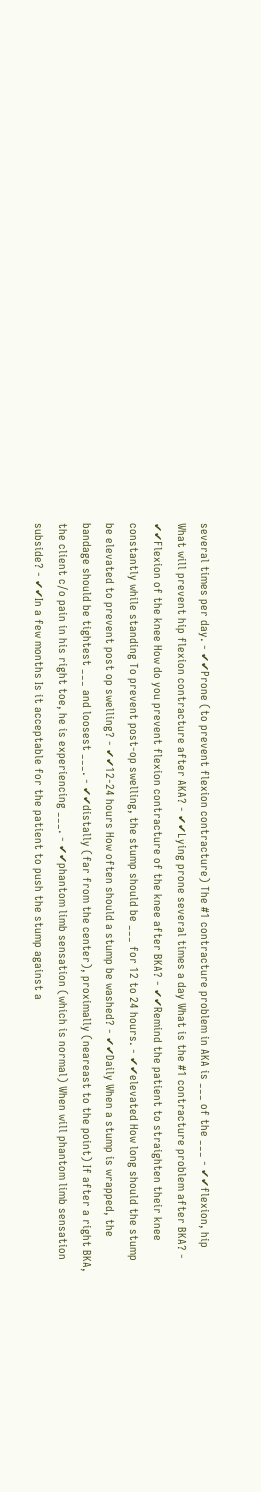several times per day. - ✔✔Prone (to prevent flexion contracture) The #1 contracture problem in AKA is ___ of the ___ - ✔✔flexion, hip What will prevent hip flexion contracture after AKA? - ✔✔Lying prone several times a day What is the #1 contracture problem after BKA? - ✔✔Flexion of the knee How do you prevent flexion contracture of the knee after BKA? - ✔✔Remind the patient to straighten their knee constantly while standing To prevent post-op swelling, the stump should be ___ for 12 to 24 hours. - ✔✔elevated How long should the stump be elevated to prevent post op swelling? - ✔✔12-24 hours How often should a stump be washed? - ✔✔Daily When a stump is wrapped, the bandage should be tightest ___ and loosest ___. - ✔✔distally (far from the center), proximally (neareast to the point) If after a right BKA, the client c/o pain in his right toe, he is experiencing ___. - ✔✔phantom limb sensation (which is normal) When will phantom limb sensation subside? - ✔✔In a few months Is it acceptable for the patient to push the stump against a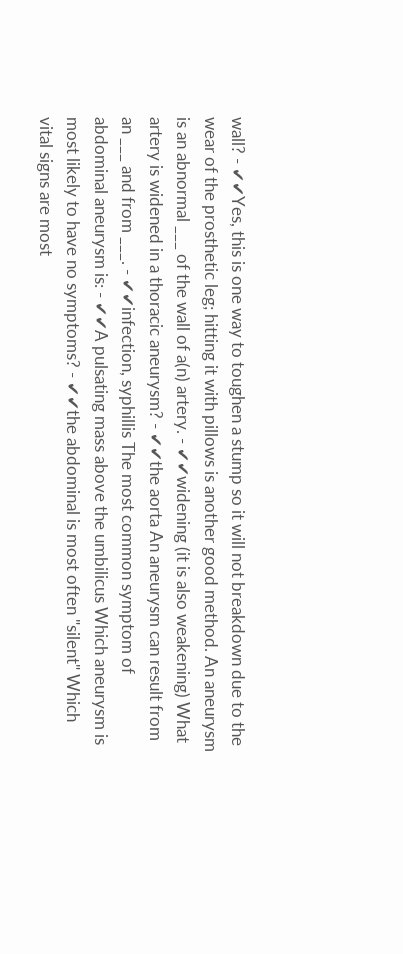wall? - ✔✔Yes, this is one way to toughen a stump so it will not breakdown due to the wear of the prosthetic leg; hitting it with pillows is another good method. An aneurysm is an abnormal ___ of the wall of a(n) artery. - ✔✔widening (it is also weakening) What artery is widened in a thoracic aneurysm? - ✔✔the aorta An aneurysm can result from an ___ and from ___. - ✔✔infection, syphillis The most common symptom of abdominal aneurysm is: - ✔✔A pulsating mass above the umbilicus Which aneurysm is most likely to have no symptoms? - ✔✔the abdominal is most often "silent" Which vital signs are most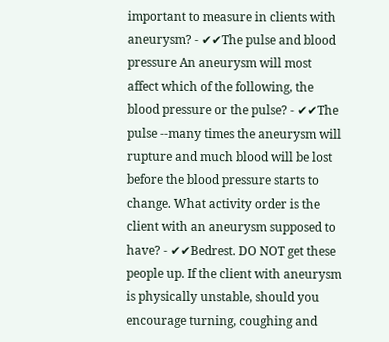important to measure in clients with aneurysm? - ✔✔The pulse and blood pressure An aneurysm will most affect which of the following, the blood pressure or the pulse? - ✔✔The pulse --many times the aneurysm will rupture and much blood will be lost before the blood pressure starts to change. What activity order is the client with an aneurysm supposed to have? - ✔✔Bedrest. DO NOT get these people up. If the client with aneurysm is physically unstable, should you encourage turning, coughing and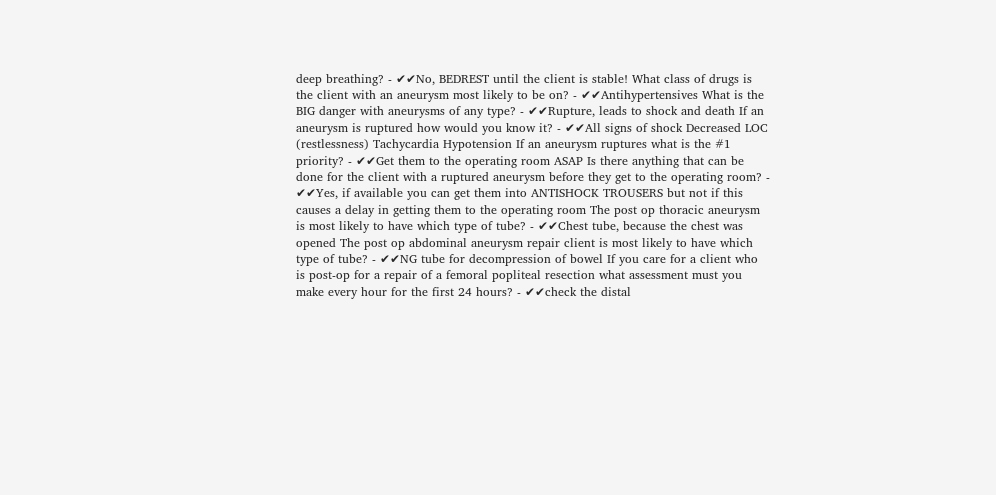deep breathing? - ✔✔No, BEDREST until the client is stable! What class of drugs is the client with an aneurysm most likely to be on? - ✔✔Antihypertensives What is the BIG danger with aneurysms of any type? - ✔✔Rupture, leads to shock and death If an aneurysm is ruptured how would you know it? - ✔✔All signs of shock Decreased LOC (restlessness) Tachycardia Hypotension If an aneurysm ruptures what is the #1 priority? - ✔✔Get them to the operating room ASAP Is there anything that can be done for the client with a ruptured aneurysm before they get to the operating room? - ✔✔Yes, if available you can get them into ANTISHOCK TROUSERS but not if this causes a delay in getting them to the operating room The post op thoracic aneurysm is most likely to have which type of tube? - ✔✔Chest tube, because the chest was opened The post op abdominal aneurysm repair client is most likely to have which type of tube? - ✔✔NG tube for decompression of bowel If you care for a client who is post-op for a repair of a femoral popliteal resection what assessment must you make every hour for the first 24 hours? - ✔✔check the distal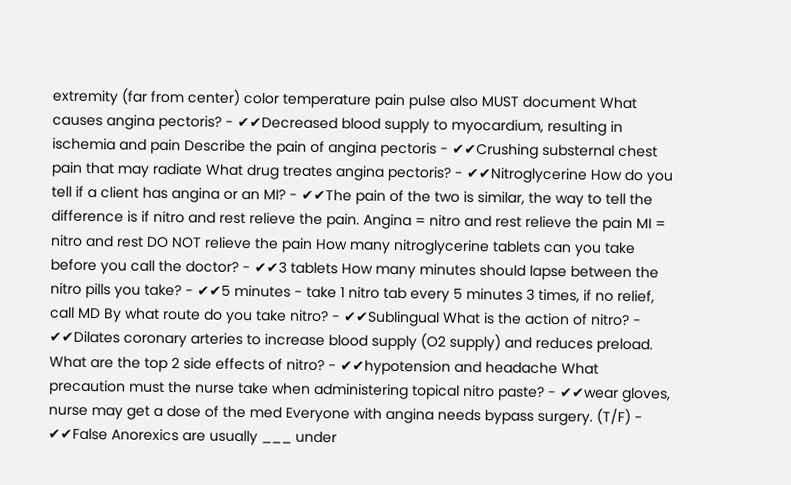extremity (far from center) color temperature pain pulse also MUST document What causes angina pectoris? - ✔✔Decreased blood supply to myocardium, resulting in ischemia and pain Describe the pain of angina pectoris - ✔✔Crushing substernal chest pain that may radiate What drug treates angina pectoris? - ✔✔Nitroglycerine How do you tell if a client has angina or an MI? - ✔✔The pain of the two is similar, the way to tell the difference is if nitro and rest relieve the pain. Angina = nitro and rest relieve the pain MI = nitro and rest DO NOT relieve the pain How many nitroglycerine tablets can you take before you call the doctor? - ✔✔3 tablets How many minutes should lapse between the nitro pills you take? - ✔✔5 minutes - take 1 nitro tab every 5 minutes 3 times, if no relief, call MD By what route do you take nitro? - ✔✔Sublingual What is the action of nitro? - ✔✔Dilates coronary arteries to increase blood supply (O2 supply) and reduces preload. What are the top 2 side effects of nitro? - ✔✔hypotension and headache What precaution must the nurse take when administering topical nitro paste? - ✔✔wear gloves, nurse may get a dose of the med Everyone with angina needs bypass surgery. (T/F) - ✔✔False Anorexics are usually ___ under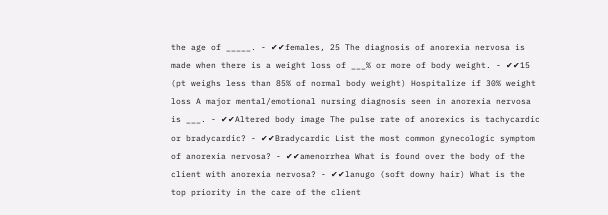the age of _____. - ✔✔females, 25 The diagnosis of anorexia nervosa is made when there is a weight loss of ___% or more of body weight. - ✔✔15 (pt weighs less than 85% of normal body weight) Hospitalize if 30% weight loss A major mental/emotional nursing diagnosis seen in anorexia nervosa is ___. - ✔✔Altered body image The pulse rate of anorexics is tachycardic or bradycardic? - ✔✔Bradycardic List the most common gynecologic symptom of anorexia nervosa? - ✔✔amenorrhea What is found over the body of the client with anorexia nervosa? - ✔✔lanugo (soft downy hair) What is the top priority in the care of the client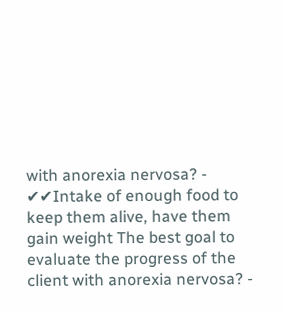with anorexia nervosa? - ✔✔Intake of enough food to keep them alive, have them gain weight The best goal to evaluate the progress of the client with anorexia nervosa? -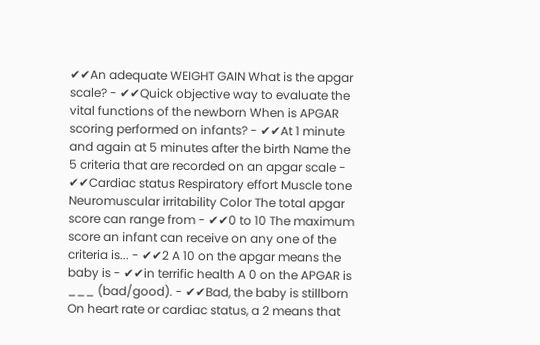✔✔An adequate WEIGHT GAIN What is the apgar scale? - ✔✔Quick objective way to evaluate the vital functions of the newborn When is APGAR scoring performed on infants? - ✔✔At 1 minute and again at 5 minutes after the birth Name the 5 criteria that are recorded on an apgar scale - ✔✔Cardiac status Respiratory effort Muscle tone Neuromuscular irritability Color The total apgar score can range from - ✔✔0 to 10 The maximum score an infant can receive on any one of the criteria is... - ✔✔2 A 10 on the apgar means the baby is - ✔✔in terrific health A 0 on the APGAR is ___ (bad/good). - ✔✔Bad, the baby is stillborn On heart rate or cardiac status, a 2 means that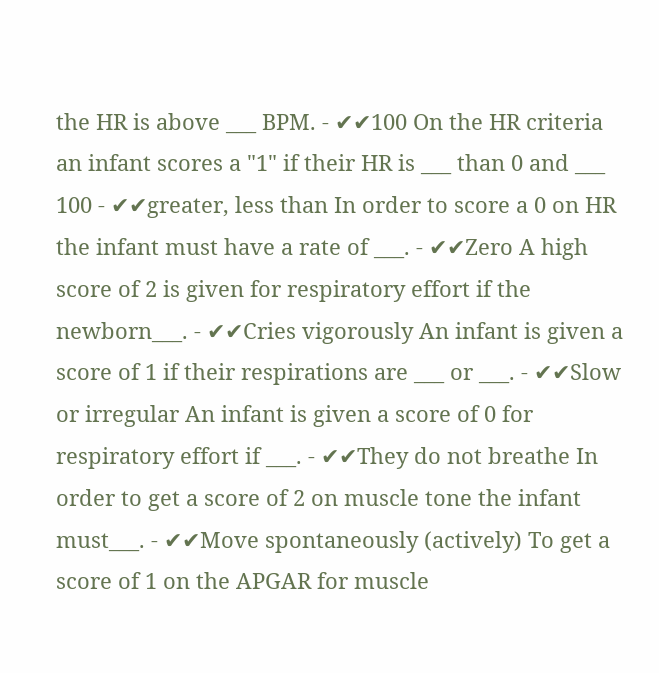the HR is above ___ BPM. - ✔✔100 On the HR criteria an infant scores a "1" if their HR is ___ than 0 and ___ 100 - ✔✔greater, less than In order to score a 0 on HR the infant must have a rate of ___. - ✔✔Zero A high score of 2 is given for respiratory effort if the newborn___. - ✔✔Cries vigorously An infant is given a score of 1 if their respirations are ___ or ___. - ✔✔Slow or irregular An infant is given a score of 0 for respiratory effort if ___. - ✔✔They do not breathe In order to get a score of 2 on muscle tone the infant must___. - ✔✔Move spontaneously (actively) To get a score of 1 on the APGAR for muscle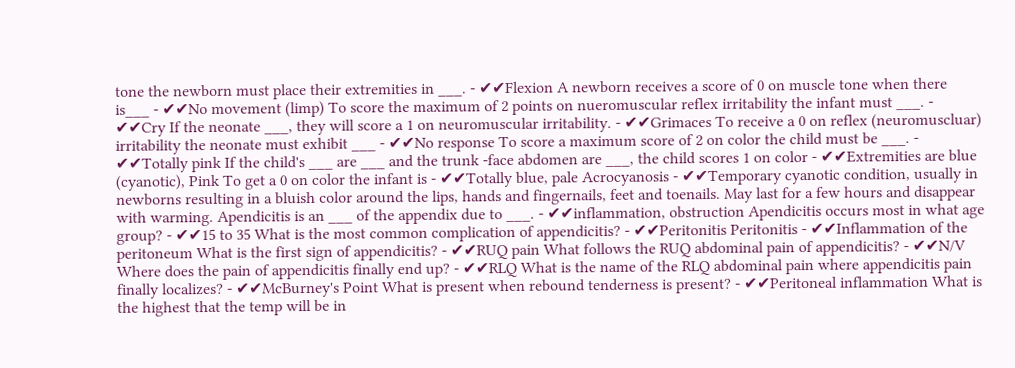tone the newborn must place their extremities in ___. - ✔✔Flexion A newborn receives a score of 0 on muscle tone when there is___ - ✔✔No movement (limp) To score the maximum of 2 points on nueromuscular reflex irritability the infant must ___. - ✔✔Cry If the neonate ___, they will score a 1 on neuromuscular irritability. - ✔✔Grimaces To receive a 0 on reflex (neuromuscluar) irritability the neonate must exhibit ___ - ✔✔No response To score a maximum score of 2 on color the child must be ___. - ✔✔Totally pink If the child's ___ are ___ and the trunk -face abdomen are ___, the child scores 1 on color - ✔✔Extremities are blue (cyanotic), Pink To get a 0 on color the infant is - ✔✔Totally blue, pale Acrocyanosis - ✔✔Temporary cyanotic condition, usually in newborns resulting in a bluish color around the lips, hands and fingernails, feet and toenails. May last for a few hours and disappear with warming. Apendicitis is an ___ of the appendix due to ___. - ✔✔inflammation, obstruction Apendicitis occurs most in what age group? - ✔✔15 to 35 What is the most common complication of appendicitis? - ✔✔Peritonitis Peritonitis - ✔✔Inflammation of the peritoneum What is the first sign of appendicitis? - ✔✔RUQ pain What follows the RUQ abdominal pain of appendicitis? - ✔✔N/V Where does the pain of appendicitis finally end up? - ✔✔RLQ What is the name of the RLQ abdominal pain where appendicitis pain finally localizes? - ✔✔McBurney's Point What is present when rebound tenderness is present? - ✔✔Peritoneal inflammation What is the highest that the temp will be in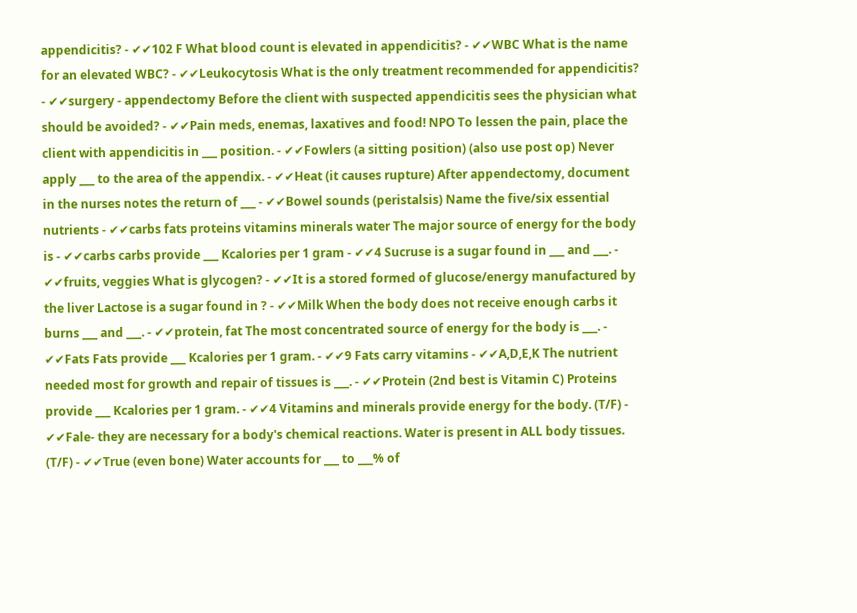appendicitis? - ✔✔102 F What blood count is elevated in appendicitis? - ✔✔WBC What is the name for an elevated WBC? - ✔✔Leukocytosis What is the only treatment recommended for appendicitis? - ✔✔surgery - appendectomy Before the client with suspected appendicitis sees the physician what should be avoided? - ✔✔Pain meds, enemas, laxatives and food! NPO To lessen the pain, place the client with appendicitis in ___ position. - ✔✔Fowlers (a sitting position) (also use post op) Never apply ___ to the area of the appendix. - ✔✔Heat (it causes rupture) After appendectomy, document in the nurses notes the return of ___ - ✔✔Bowel sounds (peristalsis) Name the five/six essential nutrients - ✔✔carbs fats proteins vitamins minerals water The major source of energy for the body is - ✔✔carbs carbs provide ___ Kcalories per 1 gram - ✔✔4 Sucruse is a sugar found in ___ and ___. - ✔✔fruits, veggies What is glycogen? - ✔✔It is a stored formed of glucose/energy manufactured by the liver Lactose is a sugar found in ? - ✔✔Milk When the body does not receive enough carbs it burns ___ and ___. - ✔✔protein, fat The most concentrated source of energy for the body is ___. - ✔✔Fats Fats provide ___ Kcalories per 1 gram. - ✔✔9 Fats carry vitamins - ✔✔A,D,E,K The nutrient needed most for growth and repair of tissues is ___. - ✔✔Protein (2nd best is Vitamin C) Proteins provide ___ Kcalories per 1 gram. - ✔✔4 Vitamins and minerals provide energy for the body. (T/F) - ✔✔Fale- they are necessary for a body's chemical reactions. Water is present in ALL body tissues. (T/F) - ✔✔True (even bone) Water accounts for ___ to ___% of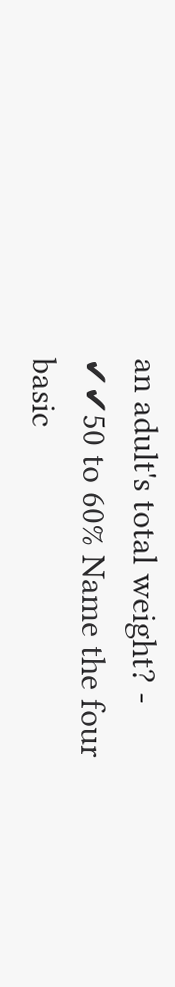an adult's total weight? - ✔✔50 to 60% Name the four basic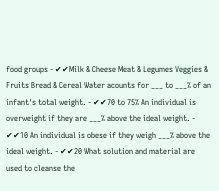food groups - ✔✔Milk & Cheese Meat & Legumes Veggies & Fruits Bread & Cereal Water acounts for ___ to ___% of an infant's total weight. - ✔✔70 to 75% An individual is overweight if they are ___% above the ideal weight. - ✔✔10 An individual is obese if they weigh ___% above the ideal weight. - ✔✔20 What solution and material are used to cleanse the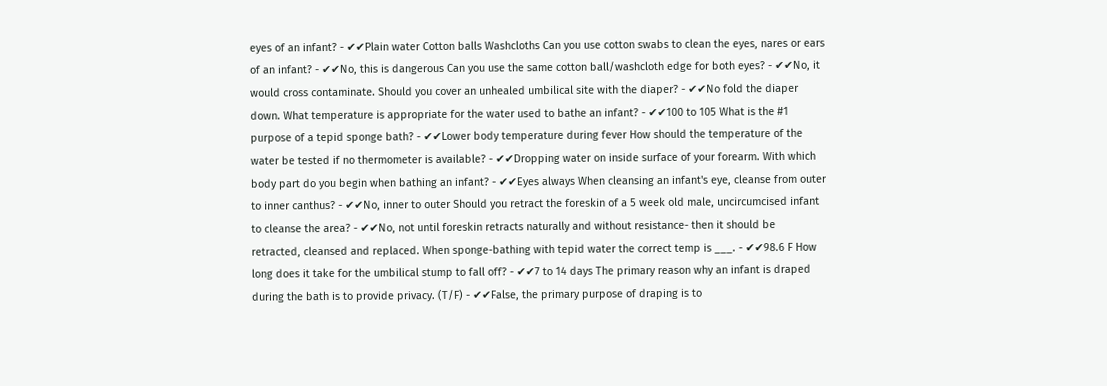eyes of an infant? - ✔✔Plain water Cotton balls Washcloths Can you use cotton swabs to clean the eyes, nares or ears of an infant? - ✔✔No, this is dangerous Can you use the same cotton ball/washcloth edge for both eyes? - ✔✔No, it would cross contaminate. Should you cover an unhealed umbilical site with the diaper? - ✔✔No fold the diaper down. What temperature is appropriate for the water used to bathe an infant? - ✔✔100 to 105 What is the #1 purpose of a tepid sponge bath? - ✔✔Lower body temperature during fever How should the temperature of the water be tested if no thermometer is available? - ✔✔Dropping water on inside surface of your forearm. With which body part do you begin when bathing an infant? - ✔✔Eyes always When cleansing an infant's eye, cleanse from outer to inner canthus? - ✔✔No, inner to outer Should you retract the foreskin of a 5 week old male, uncircumcised infant to cleanse the area? - ✔✔No, not until foreskin retracts naturally and without resistance- then it should be retracted, cleansed and replaced. When sponge-bathing with tepid water the correct temp is ___. - ✔✔98.6 F How long does it take for the umbilical stump to fall off? - ✔✔7 to 14 days The primary reason why an infant is draped during the bath is to provide privacy. (T/F) - ✔✔False, the primary purpose of draping is to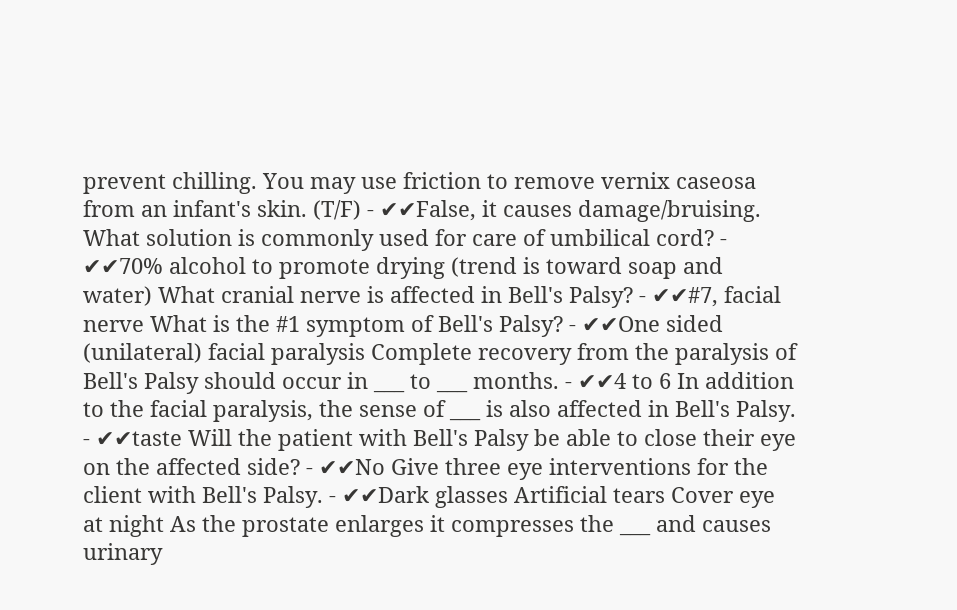prevent chilling. You may use friction to remove vernix caseosa from an infant's skin. (T/F) - ✔✔False, it causes damage/bruising. What solution is commonly used for care of umbilical cord? - ✔✔70% alcohol to promote drying (trend is toward soap and water) What cranial nerve is affected in Bell's Palsy? - ✔✔#7, facial nerve What is the #1 symptom of Bell's Palsy? - ✔✔One sided (unilateral) facial paralysis Complete recovery from the paralysis of Bell's Palsy should occur in ___ to ___ months. - ✔✔4 to 6 In addition to the facial paralysis, the sense of ___ is also affected in Bell's Palsy. - ✔✔taste Will the patient with Bell's Palsy be able to close their eye on the affected side? - ✔✔No Give three eye interventions for the client with Bell's Palsy. - ✔✔Dark glasses Artificial tears Cover eye at night As the prostate enlarges it compresses the ___ and causes urinary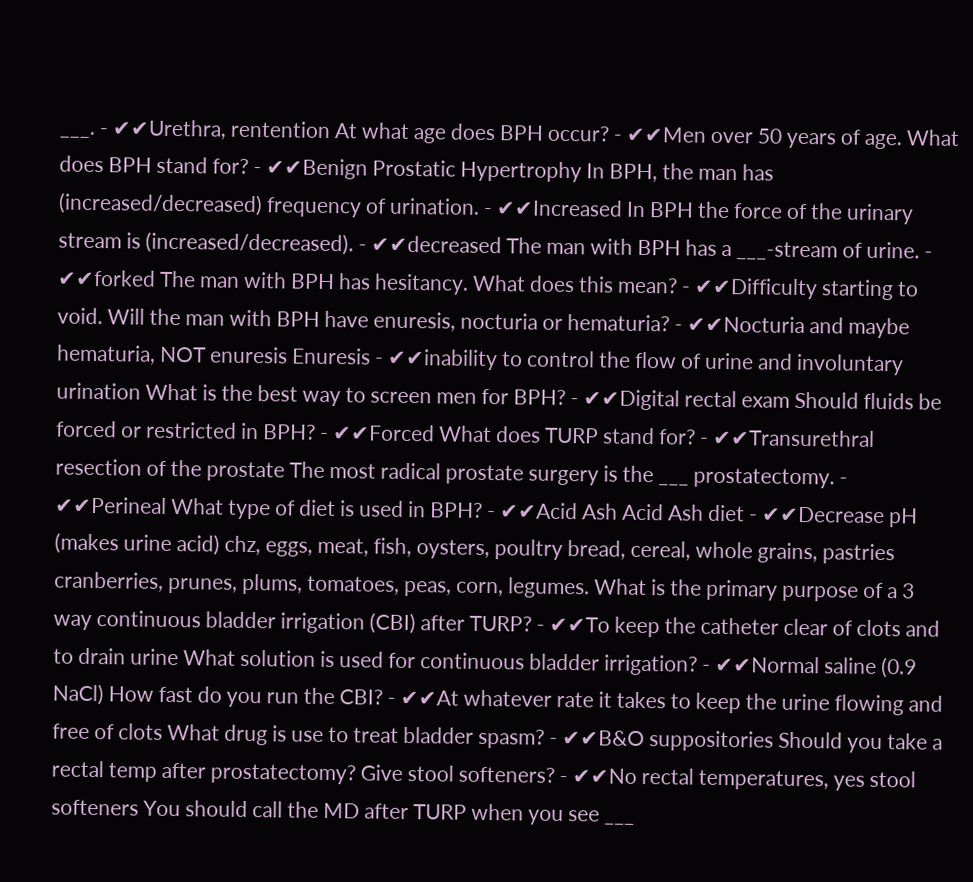___. - ✔✔Urethra, rentention At what age does BPH occur? - ✔✔Men over 50 years of age. What does BPH stand for? - ✔✔Benign Prostatic Hypertrophy In BPH, the man has (increased/decreased) frequency of urination. - ✔✔Increased In BPH the force of the urinary stream is (increased/decreased). - ✔✔decreased The man with BPH has a ___-stream of urine. - ✔✔forked The man with BPH has hesitancy. What does this mean? - ✔✔Difficulty starting to void. Will the man with BPH have enuresis, nocturia or hematuria? - ✔✔Nocturia and maybe hematuria, NOT enuresis Enuresis - ✔✔inability to control the flow of urine and involuntary urination What is the best way to screen men for BPH? - ✔✔Digital rectal exam Should fluids be forced or restricted in BPH? - ✔✔Forced What does TURP stand for? - ✔✔Transurethral resection of the prostate The most radical prostate surgery is the ___ prostatectomy. - ✔✔Perineal What type of diet is used in BPH? - ✔✔Acid Ash Acid Ash diet - ✔✔Decrease pH (makes urine acid) chz, eggs, meat, fish, oysters, poultry bread, cereal, whole grains, pastries cranberries, prunes, plums, tomatoes, peas, corn, legumes. What is the primary purpose of a 3 way continuous bladder irrigation (CBI) after TURP? - ✔✔To keep the catheter clear of clots and to drain urine What solution is used for continuous bladder irrigation? - ✔✔Normal saline (0.9 NaCl) How fast do you run the CBI? - ✔✔At whatever rate it takes to keep the urine flowing and free of clots What drug is use to treat bladder spasm? - ✔✔B&O suppositories Should you take a rectal temp after prostatectomy? Give stool softeners? - ✔✔No rectal temperatures, yes stool softeners You should call the MD after TURP when you see ___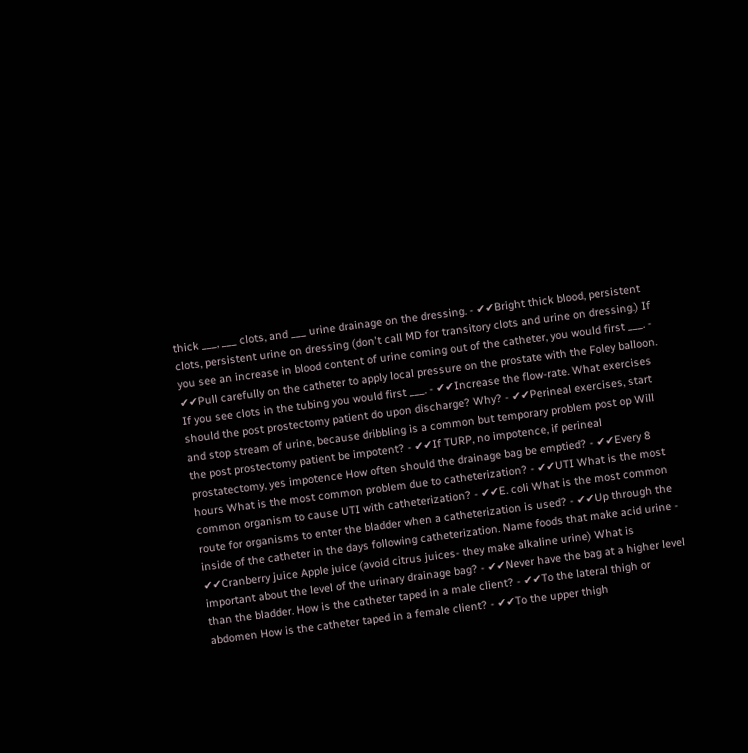thick ___, ___ clots, and ___ urine drainage on the dressing. - ✔✔Bright thick blood, persistent clots, persistent urine on dressing (don't call MD for transitory clots and urine on dressing.) If you see an increase in blood content of urine coming out of the catheter, you would first ___. - ✔✔Pull carefully on the catheter to apply local pressure on the prostate with the Foley balloon. If you see clots in the tubing you would first ___. - ✔✔Increase the flow-rate. What exercises should the post prostectomy patient do upon discharge? Why? - ✔✔Perineal exercises, start and stop stream of urine, because dribbling is a common but temporary problem post op Will the post prostectomy patient be impotent? - ✔✔If TURP, no impotence, if perineal prostatectomy, yes impotence How often should the drainage bag be emptied? - ✔✔Every 8 hours What is the most common problem due to catheterization? - ✔✔UTI What is the most common organism to cause UTI with catheterization? - ✔✔E. coli What is the most common route for organisms to enter the bladder when a catheterization is used? - ✔✔Up through the inside of the catheter in the days following catheterization. Name foods that make acid urine - ✔✔Cranberry juice Apple juice (avoid citrus juices- they make alkaline urine) What is important about the level of the urinary drainage bag? - ✔✔Never have the bag at a higher level than the bladder. How is the catheter taped in a male client? - ✔✔To the lateral thigh or abdomen How is the catheter taped in a female client? - ✔✔To the upper thigh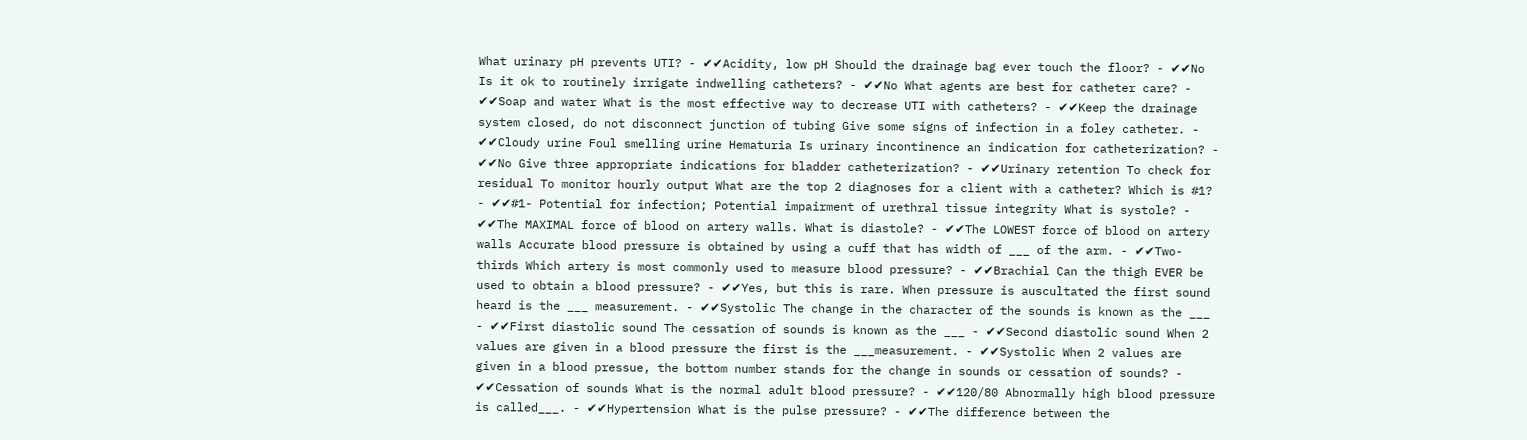What urinary pH prevents UTI? - ✔✔Acidity, low pH Should the drainage bag ever touch the floor? - ✔✔No Is it ok to routinely irrigate indwelling catheters? - ✔✔No What agents are best for catheter care? - ✔✔Soap and water What is the most effective way to decrease UTI with catheters? - ✔✔Keep the drainage system closed, do not disconnect junction of tubing Give some signs of infection in a foley catheter. - ✔✔Cloudy urine Foul smelling urine Hematuria Is urinary incontinence an indication for catheterization? - ✔✔No Give three appropriate indications for bladder catheterization? - ✔✔Urinary retention To check for residual To monitor hourly output What are the top 2 diagnoses for a client with a catheter? Which is #1? - ✔✔#1- Potential for infection; Potential impairment of urethral tissue integrity What is systole? - ✔✔The MAXIMAL force of blood on artery walls. What is diastole? - ✔✔The LOWEST force of blood on artery walls Accurate blood pressure is obtained by using a cuff that has width of ___ of the arm. - ✔✔Two-thirds Which artery is most commonly used to measure blood pressure? - ✔✔Brachial Can the thigh EVER be used to obtain a blood pressure? - ✔✔Yes, but this is rare. When pressure is auscultated the first sound heard is the ___ measurement. - ✔✔Systolic The change in the character of the sounds is known as the ___ - ✔✔First diastolic sound The cessation of sounds is known as the ___ - ✔✔Second diastolic sound When 2 values are given in a blood pressure the first is the ___measurement. - ✔✔Systolic When 2 values are given in a blood pressue, the bottom number stands for the change in sounds or cessation of sounds? - ✔✔Cessation of sounds What is the normal adult blood pressure? - ✔✔120/80 Abnormally high blood pressure is called___. - ✔✔Hypertension What is the pulse pressure? - ✔✔The difference between the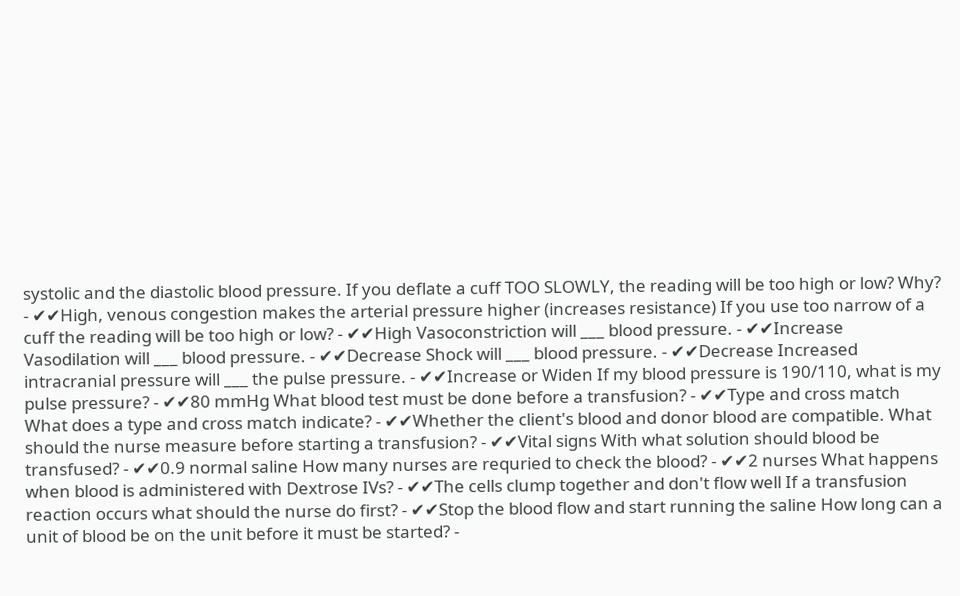systolic and the diastolic blood pressure. If you deflate a cuff TOO SLOWLY, the reading will be too high or low? Why? - ✔✔High, venous congestion makes the arterial pressure higher (increases resistance) If you use too narrow of a cuff the reading will be too high or low? - ✔✔High Vasoconstriction will ___ blood pressure. - ✔✔Increase Vasodilation will ___ blood pressure. - ✔✔Decrease Shock will ___ blood pressure. - ✔✔Decrease Increased intracranial pressure will ___ the pulse pressure. - ✔✔Increase or Widen If my blood pressure is 190/110, what is my pulse pressure? - ✔✔80 mmHg What blood test must be done before a transfusion? - ✔✔Type and cross match What does a type and cross match indicate? - ✔✔Whether the client's blood and donor blood are compatible. What should the nurse measure before starting a transfusion? - ✔✔Vital signs With what solution should blood be transfused? - ✔✔0.9 normal saline How many nurses are requried to check the blood? - ✔✔2 nurses What happens when blood is administered with Dextrose IVs? - ✔✔The cells clump together and don't flow well If a transfusion reaction occurs what should the nurse do first? - ✔✔Stop the blood flow and start running the saline How long can a unit of blood be on the unit before it must be started? -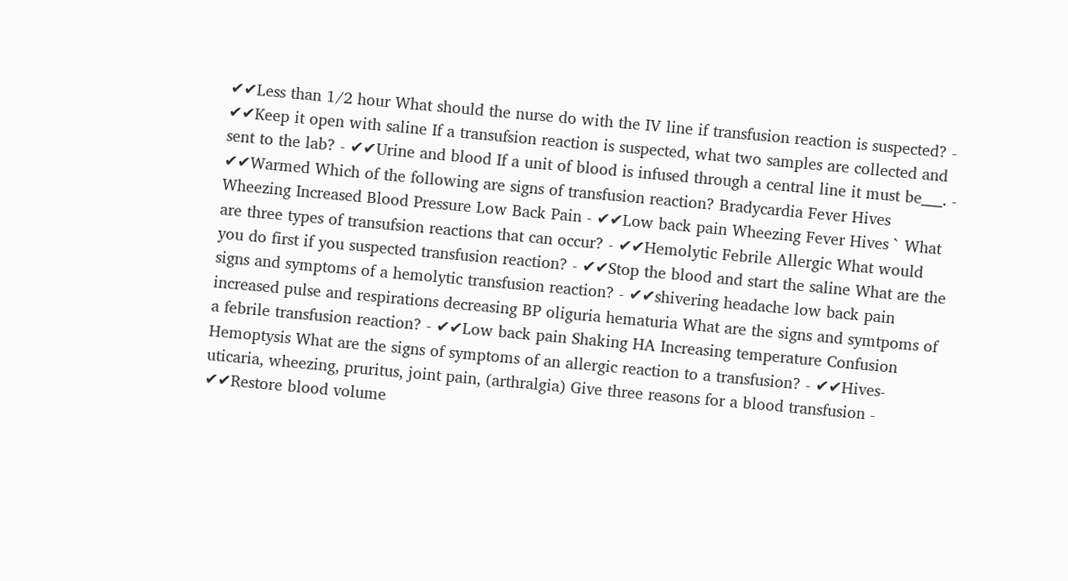✔✔Less than 1/2 hour What should the nurse do with the IV line if transfusion reaction is suspected? - ✔✔Keep it open with saline If a transufsion reaction is suspected, what two samples are collected and sent to the lab? - ✔✔Urine and blood If a unit of blood is infused through a central line it must be___. - ✔✔Warmed Which of the following are signs of transfusion reaction? Bradycardia Fever Hives Wheezing Increased Blood Pressure Low Back Pain - ✔✔Low back pain Wheezing Fever Hives ` What are three types of transufsion reactions that can occur? - ✔✔Hemolytic Febrile Allergic What would you do first if you suspected transfusion reaction? - ✔✔Stop the blood and start the saline What are the signs and symptoms of a hemolytic transfusion reaction? - ✔✔shivering headache low back pain increased pulse and respirations decreasing BP oliguria hematuria What are the signs and symtpoms of a febrile transfusion reaction? - ✔✔Low back pain Shaking HA Increasing temperature Confusion Hemoptysis What are the signs of symptoms of an allergic reaction to a transfusion? - ✔✔Hives- uticaria, wheezing, pruritus, joint pain, (arthralgia) Give three reasons for a blood transfusion - ✔✔Restore blood volume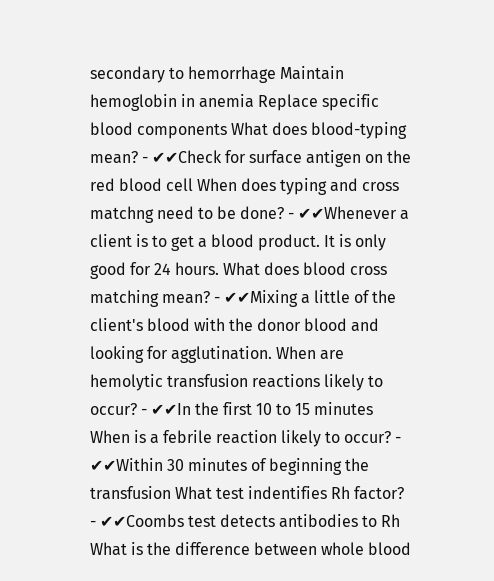secondary to hemorrhage Maintain hemoglobin in anemia Replace specific blood components What does blood-typing mean? - ✔✔Check for surface antigen on the red blood cell When does typing and cross matchng need to be done? - ✔✔Whenever a client is to get a blood product. It is only good for 24 hours. What does blood cross matching mean? - ✔✔Mixing a little of the client's blood with the donor blood and looking for agglutination. When are hemolytic transfusion reactions likely to occur? - ✔✔In the first 10 to 15 minutes When is a febrile reaction likely to occur? - ✔✔Within 30 minutes of beginning the transfusion What test indentifies Rh factor? - ✔✔Coombs test detects antibodies to Rh What is the difference between whole blood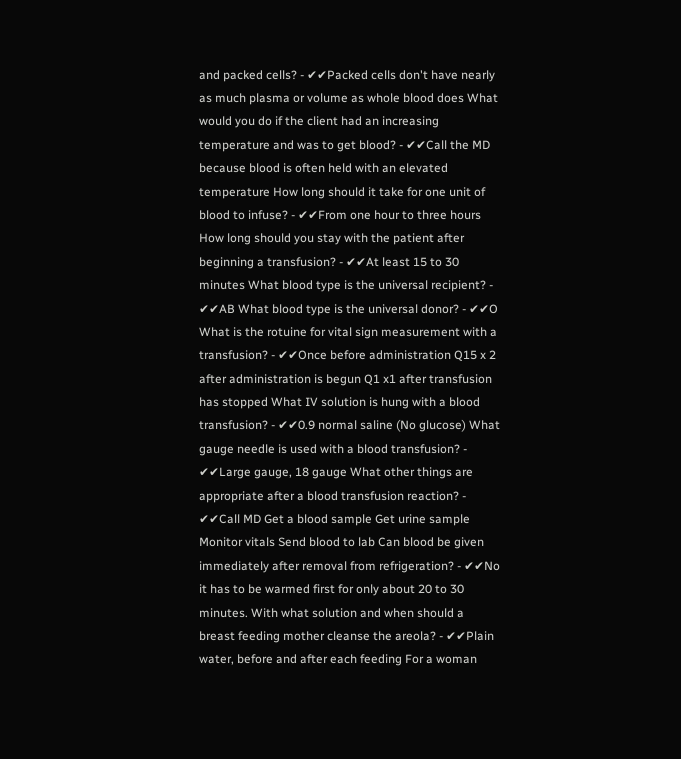and packed cells? - ✔✔Packed cells don't have nearly as much plasma or volume as whole blood does What would you do if the client had an increasing temperature and was to get blood? - ✔✔Call the MD because blood is often held with an elevated temperature How long should it take for one unit of blood to infuse? - ✔✔From one hour to three hours How long should you stay with the patient after beginning a transfusion? - ✔✔At least 15 to 30 minutes What blood type is the universal recipient? - ✔✔AB What blood type is the universal donor? - ✔✔O What is the rotuine for vital sign measurement with a transfusion? - ✔✔Once before administration Q15 x 2 after administration is begun Q1 x1 after transfusion has stopped What IV solution is hung with a blood transfusion? - ✔✔0.9 normal saline (No glucose) What gauge needle is used with a blood transfusion? - ✔✔Large gauge, 18 gauge What other things are appropriate after a blood transfusion reaction? - ✔✔Call MD Get a blood sample Get urine sample Monitor vitals Send blood to lab Can blood be given immediately after removal from refrigeration? - ✔✔No it has to be warmed first for only about 20 to 30 minutes. With what solution and when should a breast feeding mother cleanse the areola? - ✔✔Plain water, before and after each feeding For a woman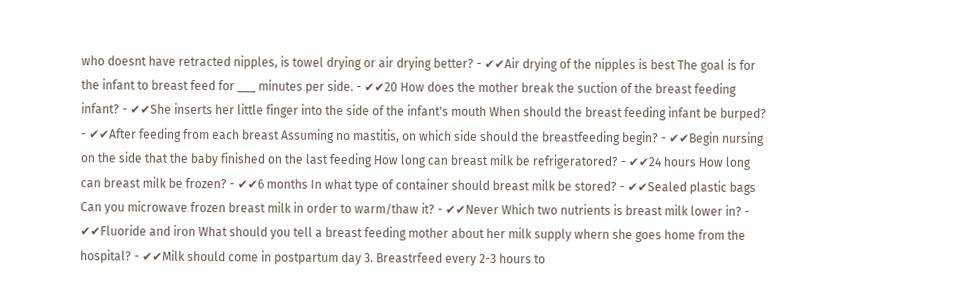who doesnt have retracted nipples, is towel drying or air drying better? - ✔✔Air drying of the nipples is best The goal is for the infant to breast feed for ___ minutes per side. - ✔✔20 How does the mother break the suction of the breast feeding infant? - ✔✔She inserts her little finger into the side of the infant's mouth When should the breast feeding infant be burped? - ✔✔After feeding from each breast Assuming no mastitis, on which side should the breastfeeding begin? - ✔✔Begin nursing on the side that the baby finished on the last feeding How long can breast milk be refrigeratored? - ✔✔24 hours How long can breast milk be frozen? - ✔✔6 months In what type of container should breast milk be stored? - ✔✔Sealed plastic bags Can you microwave frozen breast milk in order to warm/thaw it? - ✔✔Never Which two nutrients is breast milk lower in? - ✔✔Fluoride and iron What should you tell a breast feeding mother about her milk supply whern she goes home from the hospital? - ✔✔Milk should come in postpartum day 3. Breastrfeed every 2-3 hours to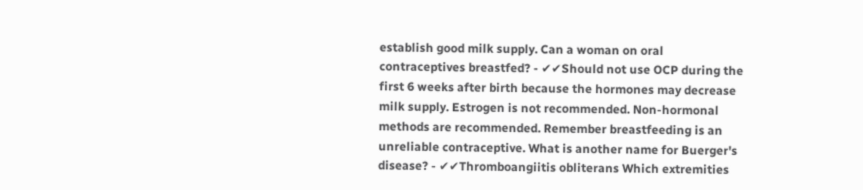establish good milk supply. Can a woman on oral contraceptives breastfed? - ✔✔Should not use OCP during the first 6 weeks after birth because the hormones may decrease milk supply. Estrogen is not recommended. Non-hormonal methods are recommended. Remember breastfeeding is an unreliable contraceptive. What is another name for Buerger's disease? - ✔✔Thromboangiitis obliterans Which extremities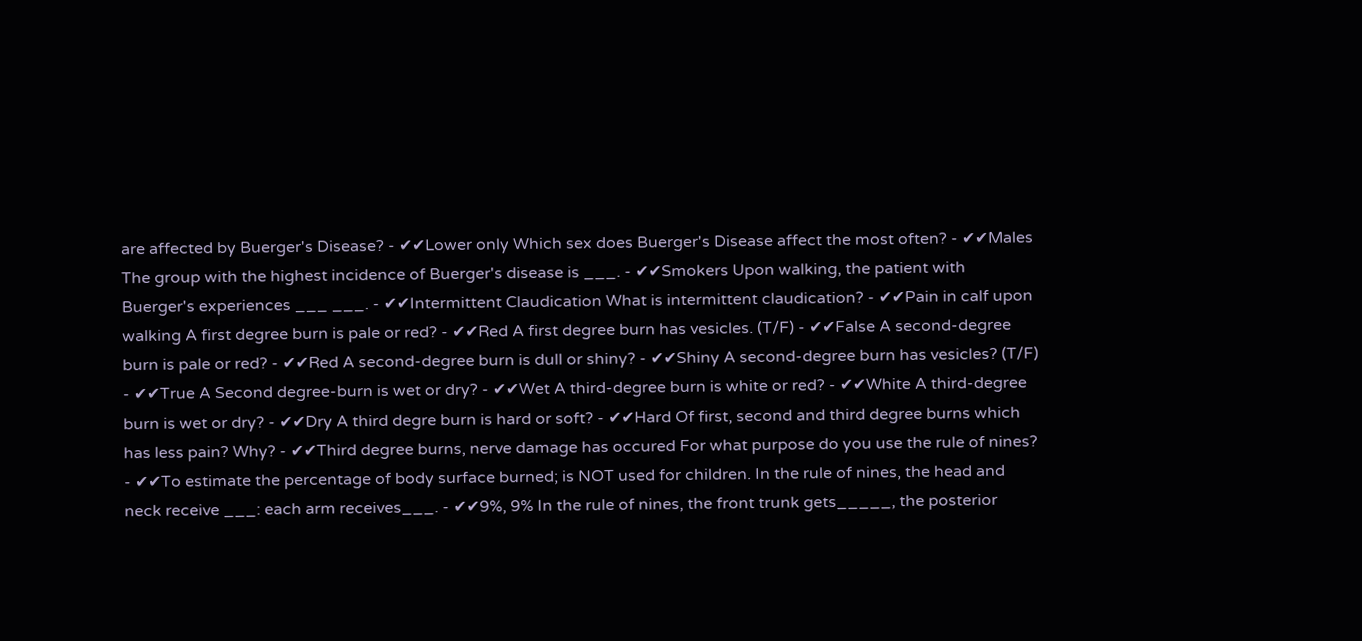are affected by Buerger's Disease? - ✔✔Lower only Which sex does Buerger's Disease affect the most often? - ✔✔Males The group with the highest incidence of Buerger's disease is ___. - ✔✔Smokers Upon walking, the patient with Buerger's experiences ___ ___. - ✔✔Intermittent Claudication What is intermittent claudication? - ✔✔Pain in calf upon walking A first degree burn is pale or red? - ✔✔Red A first degree burn has vesicles. (T/F) - ✔✔False A second-degree burn is pale or red? - ✔✔Red A second-degree burn is dull or shiny? - ✔✔Shiny A second-degree burn has vesicles? (T/F) - ✔✔True A Second degree-burn is wet or dry? - ✔✔Wet A third-degree burn is white or red? - ✔✔White A third-degree burn is wet or dry? - ✔✔Dry A third degre burn is hard or soft? - ✔✔Hard Of first, second and third degree burns which has less pain? Why? - ✔✔Third degree burns, nerve damage has occured For what purpose do you use the rule of nines? - ✔✔To estimate the percentage of body surface burned; is NOT used for children. In the rule of nines, the head and neck receive ___: each arm receives___. - ✔✔9%, 9% In the rule of nines, the front trunk gets_____, the posterior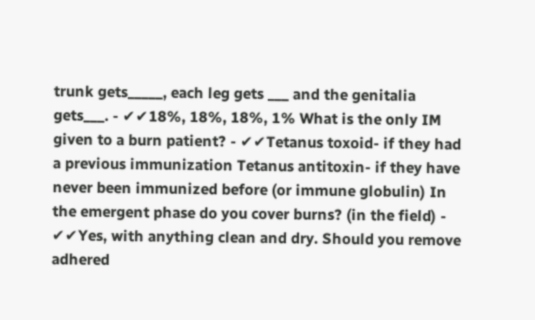trunk gets_____, each leg gets ___ and the genitalia gets___. - ✔✔18%, 18%, 18%, 1% What is the only IM given to a burn patient? - ✔✔Tetanus toxoid- if they had a previous immunization Tetanus antitoxin- if they have never been immunized before (or immune globulin) In the emergent phase do you cover burns? (in the field) - ✔✔Yes, with anything clean and dry. Should you remove adhered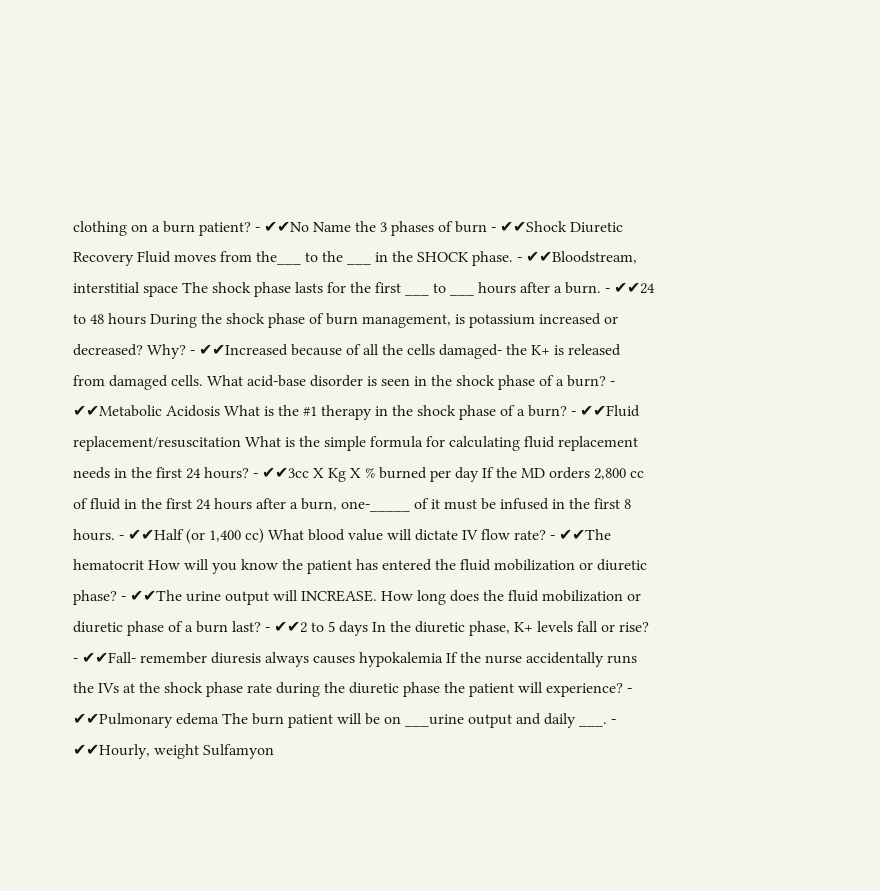clothing on a burn patient? - ✔✔No Name the 3 phases of burn - ✔✔Shock Diuretic Recovery Fluid moves from the___ to the ___ in the SHOCK phase. - ✔✔Bloodstream, interstitial space The shock phase lasts for the first ___ to ___ hours after a burn. - ✔✔24 to 48 hours During the shock phase of burn management, is potassium increased or decreased? Why? - ✔✔Increased because of all the cells damaged- the K+ is released from damaged cells. What acid-base disorder is seen in the shock phase of a burn? - ✔✔Metabolic Acidosis What is the #1 therapy in the shock phase of a burn? - ✔✔Fluid replacement/resuscitation What is the simple formula for calculating fluid replacement needs in the first 24 hours? - ✔✔3cc X Kg X % burned per day If the MD orders 2,800 cc of fluid in the first 24 hours after a burn, one-_____ of it must be infused in the first 8 hours. - ✔✔Half (or 1,400 cc) What blood value will dictate IV flow rate? - ✔✔The hematocrit How will you know the patient has entered the fluid mobilization or diuretic phase? - ✔✔The urine output will INCREASE. How long does the fluid mobilization or diuretic phase of a burn last? - ✔✔2 to 5 days In the diuretic phase, K+ levels fall or rise? - ✔✔Fall- remember diuresis always causes hypokalemia If the nurse accidentally runs the IVs at the shock phase rate during the diuretic phase the patient will experience? - ✔✔Pulmonary edema The burn patient will be on ___urine output and daily ___. - ✔✔Hourly, weight Sulfamyon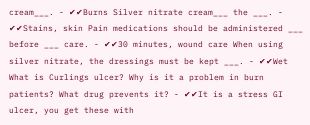cream___. - ✔✔Burns Silver nitrate cream___ the ___. - ✔✔Stains, skin Pain medications should be administered ___ before ___ care. - ✔✔30 minutes, wound care When using silver nitrate, the dressings must be kept ___. - ✔✔Wet What is Curlings ulcer? Why is it a problem in burn patients? What drug prevents it? - ✔✔It is a stress GI ulcer, you get these with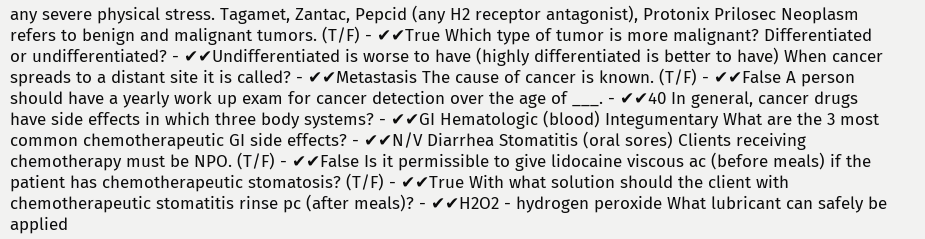any severe physical stress. Tagamet, Zantac, Pepcid (any H2 receptor antagonist), Protonix Prilosec Neoplasm refers to benign and malignant tumors. (T/F) - ✔✔True Which type of tumor is more malignant? Differentiated or undifferentiated? - ✔✔Undifferentiated is worse to have (highly differentiated is better to have) When cancer spreads to a distant site it is called? - ✔✔Metastasis The cause of cancer is known. (T/F) - ✔✔False A person should have a yearly work up exam for cancer detection over the age of ___. - ✔✔40 In general, cancer drugs have side effects in which three body systems? - ✔✔GI Hematologic (blood) Integumentary What are the 3 most common chemotherapeutic GI side effects? - ✔✔N/V Diarrhea Stomatitis (oral sores) Clients receiving chemotherapy must be NPO. (T/F) - ✔✔False Is it permissible to give lidocaine viscous ac (before meals) if the patient has chemotherapeutic stomatosis? (T/F) - ✔✔True With what solution should the client with chemotherapeutic stomatitis rinse pc (after meals)? - ✔✔H2O2 - hydrogen peroxide What lubricant can safely be applied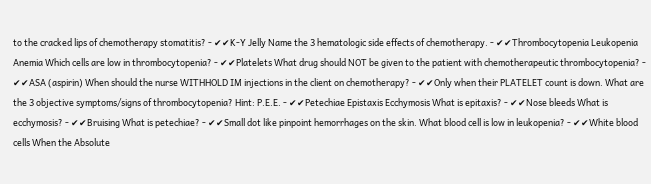to the cracked lips of chemotherapy stomatitis? - ✔✔K-Y Jelly Name the 3 hematologic side effects of chemotherapy. - ✔✔Thrombocytopenia Leukopenia Anemia Which cells are low in thrombocytopenia? - ✔✔Platelets What drug should NOT be given to the patient with chemotherapeutic thrombocytopenia? - ✔✔ASA (aspirin) When should the nurse WITHHOLD IM injections in the client on chemotherapy? - ✔✔Only when their PLATELET count is down. What are the 3 objective symptoms/signs of thrombocytopenia? Hint: P.E.E. - ✔✔Petechiae Epistaxis Ecchymosis What is epitaxis? - ✔✔Nose bleeds What is ecchymosis? - ✔✔Bruising What is petechiae? - ✔✔Small dot like pinpoint hemorrhages on the skin. What blood cell is low in leukopenia? - ✔✔White blood cells When the Absolute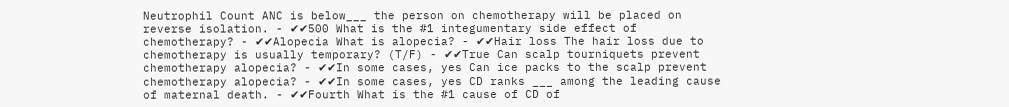Neutrophil Count ANC is below___ the person on chemotherapy will be placed on reverse isolation. - ✔✔500 What is the #1 integumentary side effect of chemotherapy? - ✔✔Alopecia What is alopecia? - ✔✔Hair loss The hair loss due to chemotherapy is usually temporary? (T/F) - ✔✔True Can scalp tourniquets prevent chemotherapy alopecia? - ✔✔In some cases, yes Can ice packs to the scalp prevent chemotherapy alopecia? - ✔✔In some cases, yes CD ranks ___ among the leading cause of maternal death. - ✔✔Fourth What is the #1 cause of CD of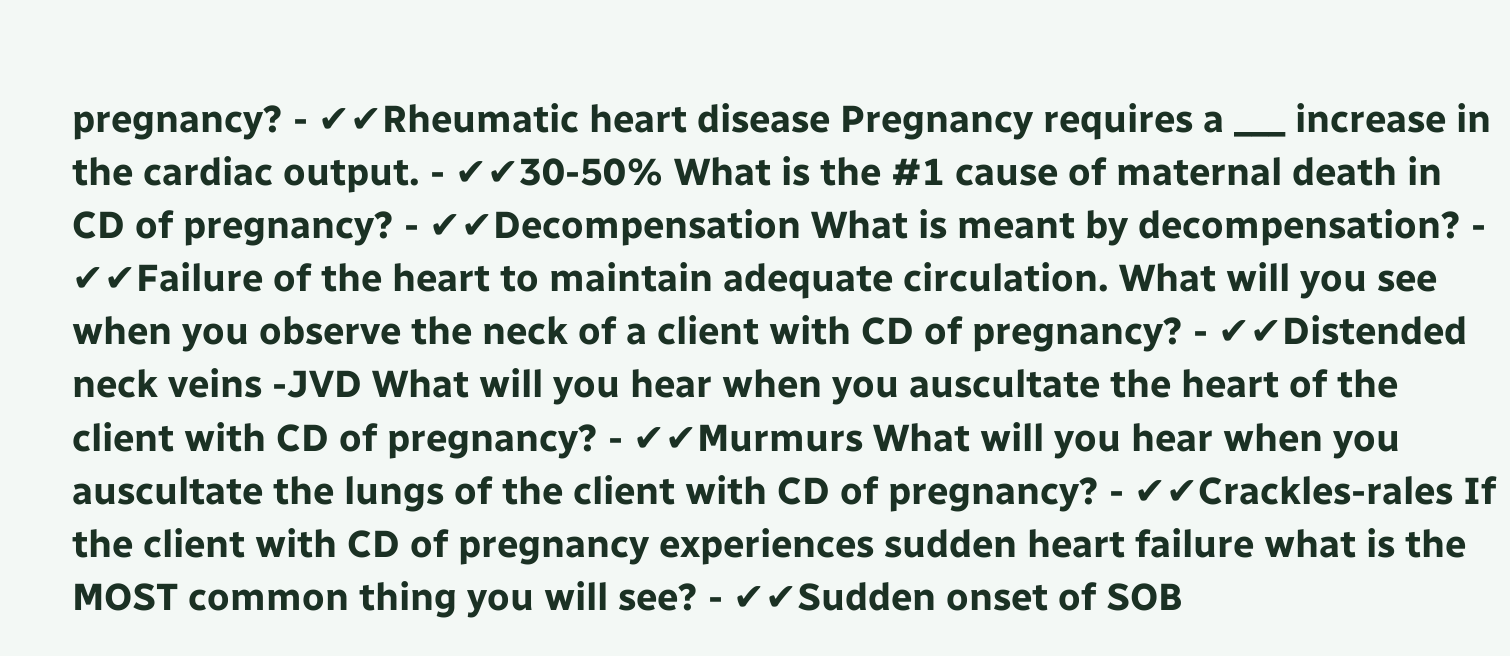pregnancy? - ✔✔Rheumatic heart disease Pregnancy requires a ___ increase in the cardiac output. - ✔✔30-50% What is the #1 cause of maternal death in CD of pregnancy? - ✔✔Decompensation What is meant by decompensation? - ✔✔Failure of the heart to maintain adequate circulation. What will you see when you observe the neck of a client with CD of pregnancy? - ✔✔Distended neck veins -JVD What will you hear when you auscultate the heart of the client with CD of pregnancy? - ✔✔Murmurs What will you hear when you auscultate the lungs of the client with CD of pregnancy? - ✔✔Crackles-rales If the client with CD of pregnancy experiences sudden heart failure what is the MOST common thing you will see? - ✔✔Sudden onset of SOB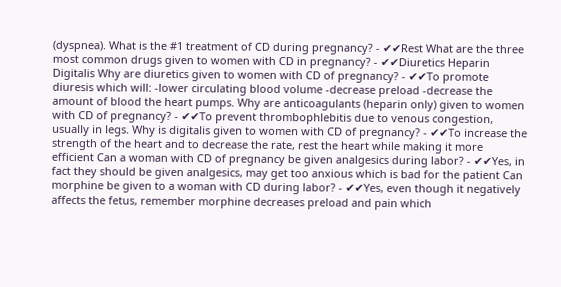(dyspnea). What is the #1 treatment of CD during pregnancy? - ✔✔Rest What are the three most common drugs given to women with CD in pregnancy? - ✔✔Diuretics Heparin Digitalis Why are diuretics given to women with CD of pregnancy? - ✔✔To promote diuresis which will: -lower circulating blood volume -decrease preload -decrease the amount of blood the heart pumps. Why are anticoagulants (heparin only) given to women with CD of pregnancy? - ✔✔To prevent thrombophlebitis due to venous congestion, usually in legs. Why is digitalis given to women with CD of pregnancy? - ✔✔To increase the strength of the heart and to decrease the rate, rest the heart while making it more efficient Can a woman with CD of pregnancy be given analgesics during labor? - ✔✔Yes, in fact they should be given analgesics, may get too anxious which is bad for the patient Can morphine be given to a woman with CD during labor? - ✔✔Yes, even though it negatively affects the fetus, remember morphine decreases preload and pain which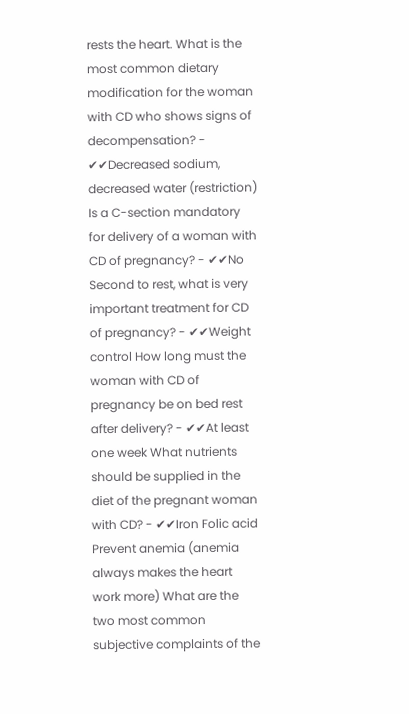rests the heart. What is the most common dietary modification for the woman with CD who shows signs of decompensation? - ✔✔Decreased sodium, decreased water (restriction) Is a C-section mandatory for delivery of a woman with CD of pregnancy? - ✔✔No Second to rest, what is very important treatment for CD of pregnancy? - ✔✔Weight control How long must the woman with CD of pregnancy be on bed rest after delivery? - ✔✔At least one week What nutrients should be supplied in the diet of the pregnant woman with CD? - ✔✔Iron Folic acid Prevent anemia (anemia always makes the heart work more) What are the two most common subjective complaints of the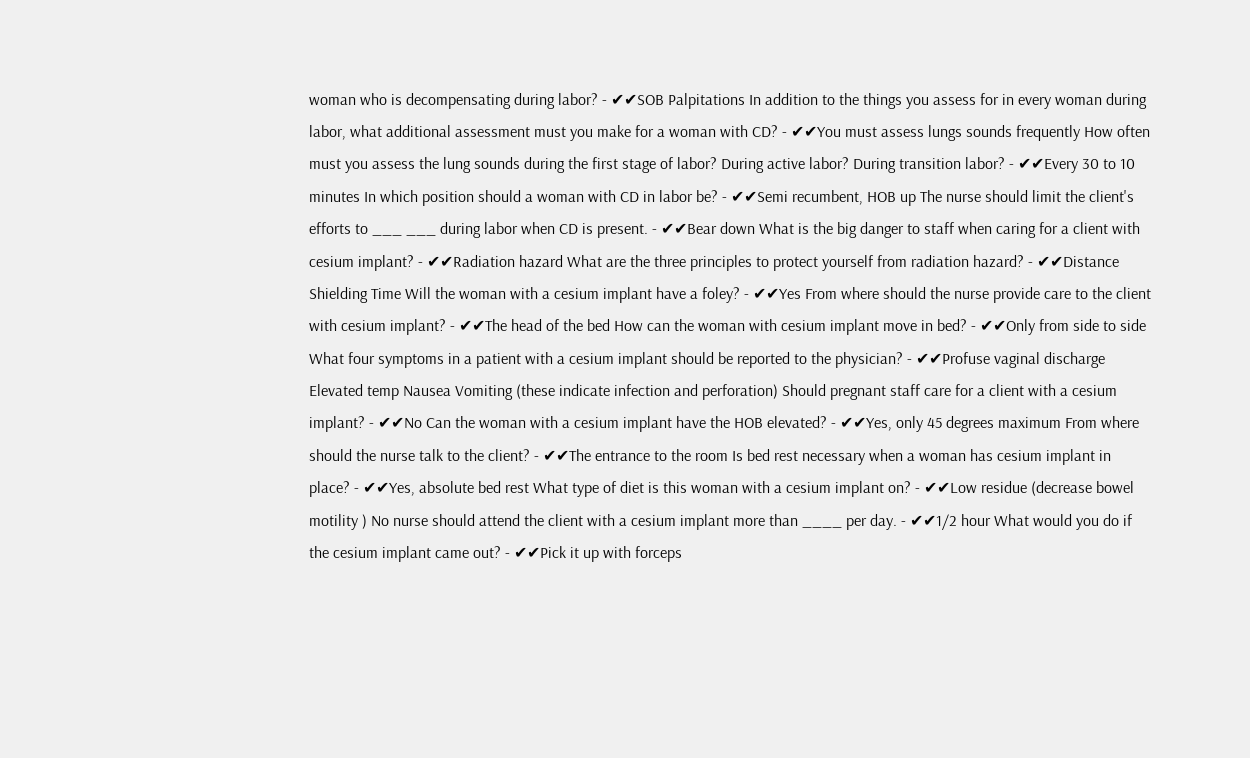woman who is decompensating during labor? - ✔✔SOB Palpitations In addition to the things you assess for in every woman during labor, what additional assessment must you make for a woman with CD? - ✔✔You must assess lungs sounds frequently How often must you assess the lung sounds during the first stage of labor? During active labor? During transition labor? - ✔✔Every 30 to 10 minutes In which position should a woman with CD in labor be? - ✔✔Semi recumbent, HOB up The nurse should limit the client's efforts to ___ ___ during labor when CD is present. - ✔✔Bear down What is the big danger to staff when caring for a client with cesium implant? - ✔✔Radiation hazard What are the three principles to protect yourself from radiation hazard? - ✔✔Distance Shielding Time Will the woman with a cesium implant have a foley? - ✔✔Yes From where should the nurse provide care to the client with cesium implant? - ✔✔The head of the bed How can the woman with cesium implant move in bed? - ✔✔Only from side to side What four symptoms in a patient with a cesium implant should be reported to the physician? - ✔✔Profuse vaginal discharge Elevated temp Nausea Vomiting (these indicate infection and perforation) Should pregnant staff care for a client with a cesium implant? - ✔✔No Can the woman with a cesium implant have the HOB elevated? - ✔✔Yes, only 45 degrees maximum From where should the nurse talk to the client? - ✔✔The entrance to the room Is bed rest necessary when a woman has cesium implant in place? - ✔✔Yes, absolute bed rest What type of diet is this woman with a cesium implant on? - ✔✔Low residue (decrease bowel motility ) No nurse should attend the client with a cesium implant more than ____ per day. - ✔✔1/2 hour What would you do if the cesium implant came out? - ✔✔Pick it up with forceps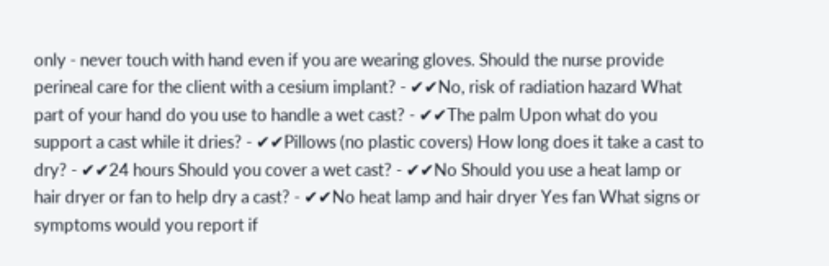only - never touch with hand even if you are wearing gloves. Should the nurse provide perineal care for the client with a cesium implant? - ✔✔No, risk of radiation hazard What part of your hand do you use to handle a wet cast? - ✔✔The palm Upon what do you support a cast while it dries? - ✔✔Pillows (no plastic covers) How long does it take a cast to dry? - ✔✔24 hours Should you cover a wet cast? - ✔✔No Should you use a heat lamp or hair dryer or fan to help dry a cast? - ✔✔No heat lamp and hair dryer Yes fan What signs or symptoms would you report if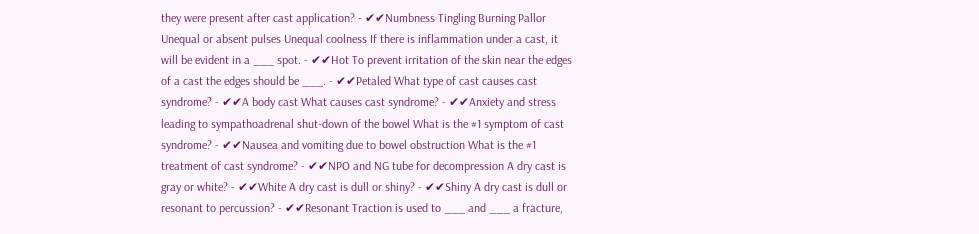they were present after cast application? - ✔✔Numbness Tingling Burning Pallor Unequal or absent pulses Unequal coolness If there is inflammation under a cast, it will be evident in a ___ spot. - ✔✔Hot To prevent irritation of the skin near the edges of a cast the edges should be ___. - ✔✔Petaled What type of cast causes cast syndrome? - ✔✔A body cast What causes cast syndrome? - ✔✔Anxiety and stress leading to sympathoadrenal shut-down of the bowel What is the #1 symptom of cast syndrome? - ✔✔Nausea and vomiting due to bowel obstruction What is the #1 treatment of cast syndrome? - ✔✔NPO and NG tube for decompression A dry cast is gray or white? - ✔✔White A dry cast is dull or shiny? - ✔✔Shiny A dry cast is dull or resonant to percussion? - ✔✔Resonant Traction is used to ___ and ___ a fracture,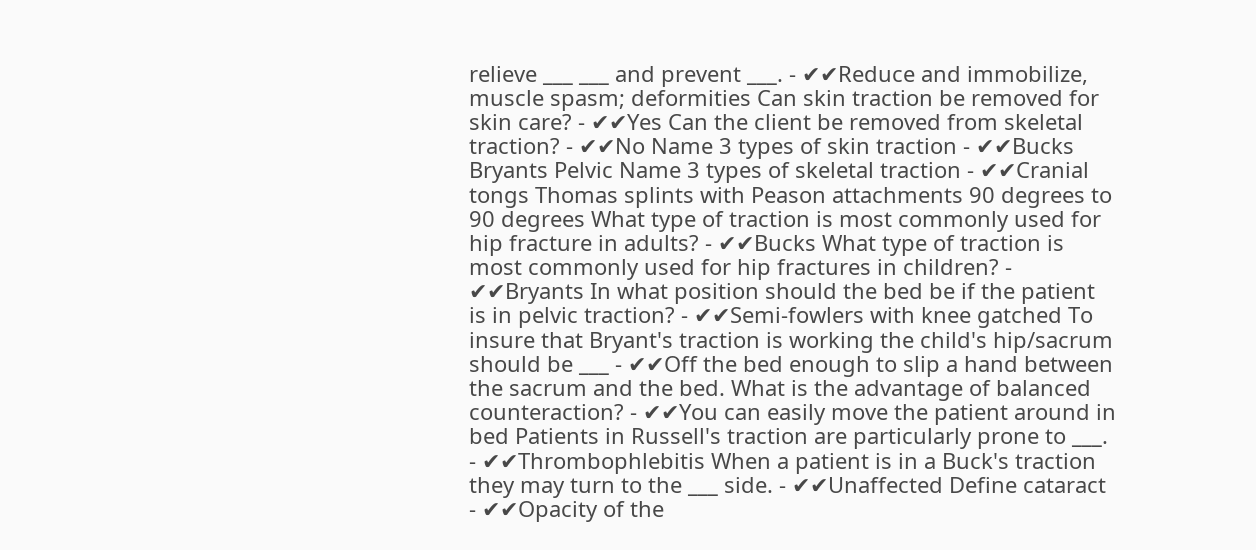relieve ___ ___ and prevent ___. - ✔✔Reduce and immobilize, muscle spasm; deformities Can skin traction be removed for skin care? - ✔✔Yes Can the client be removed from skeletal traction? - ✔✔No Name 3 types of skin traction - ✔✔Bucks Bryants Pelvic Name 3 types of skeletal traction - ✔✔Cranial tongs Thomas splints with Peason attachments 90 degrees to 90 degrees What type of traction is most commonly used for hip fracture in adults? - ✔✔Bucks What type of traction is most commonly used for hip fractures in children? - ✔✔Bryants In what position should the bed be if the patient is in pelvic traction? - ✔✔Semi-fowlers with knee gatched To insure that Bryant's traction is working the child's hip/sacrum should be ___ - ✔✔Off the bed enough to slip a hand between the sacrum and the bed. What is the advantage of balanced counteraction? - ✔✔You can easily move the patient around in bed Patients in Russell's traction are particularly prone to ___. - ✔✔Thrombophlebitis When a patient is in a Buck's traction they may turn to the ___ side. - ✔✔Unaffected Define cataract - ✔✔Opacity of the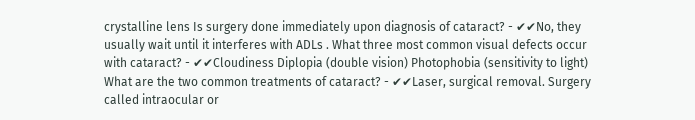crystalline lens Is surgery done immediately upon diagnosis of cataract? - ✔✔No, they usually wait until it interferes with ADLs . What three most common visual defects occur with cataract? - ✔✔Cloudiness Diplopia (double vision) Photophobia (sensitivity to light) What are the two common treatments of cataract? - ✔✔Laser, surgical removal. Surgery called intraocular or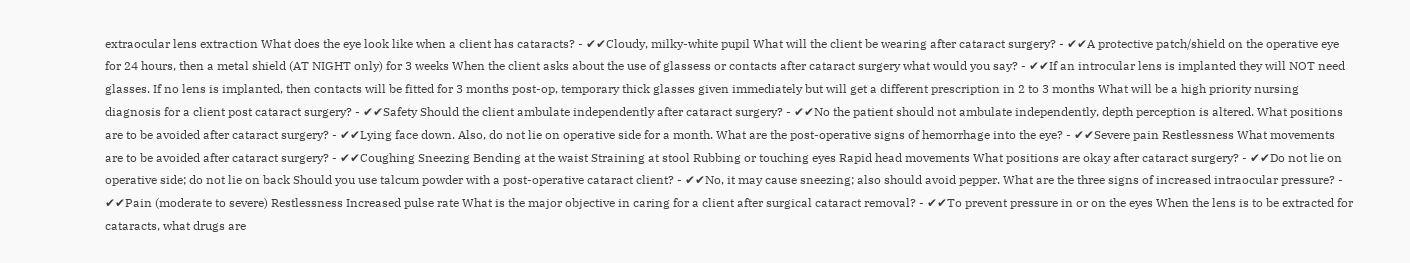extraocular lens extraction What does the eye look like when a client has cataracts? - ✔✔Cloudy, milky-white pupil What will the client be wearing after cataract surgery? - ✔✔A protective patch/shield on the operative eye for 24 hours, then a metal shield (AT NIGHT only) for 3 weeks When the client asks about the use of glassess or contacts after cataract surgery what would you say? - ✔✔If an introcular lens is implanted they will NOT need glasses. If no lens is implanted, then contacts will be fitted for 3 months post-op, temporary thick glasses given immediately but will get a different prescription in 2 to 3 months What will be a high priority nursing diagnosis for a client post cataract surgery? - ✔✔Safety Should the client ambulate independently after cataract surgery? - ✔✔No the patient should not ambulate independently, depth perception is altered. What positions are to be avoided after cataract surgery? - ✔✔Lying face down. Also, do not lie on operative side for a month. What are the post-operative signs of hemorrhage into the eye? - ✔✔Severe pain Restlessness What movements are to be avoided after cataract surgery? - ✔✔Coughing Sneezing Bending at the waist Straining at stool Rubbing or touching eyes Rapid head movements What positions are okay after cataract surgery? - ✔✔Do not lie on operative side; do not lie on back Should you use talcum powder with a post-operative cataract client? - ✔✔No, it may cause sneezing; also should avoid pepper. What are the three signs of increased intraocular pressure? - ✔✔Pain (moderate to severe) Restlessness Increased pulse rate What is the major objective in caring for a client after surgical cataract removal? - ✔✔To prevent pressure in or on the eyes When the lens is to be extracted for cataracts, what drugs are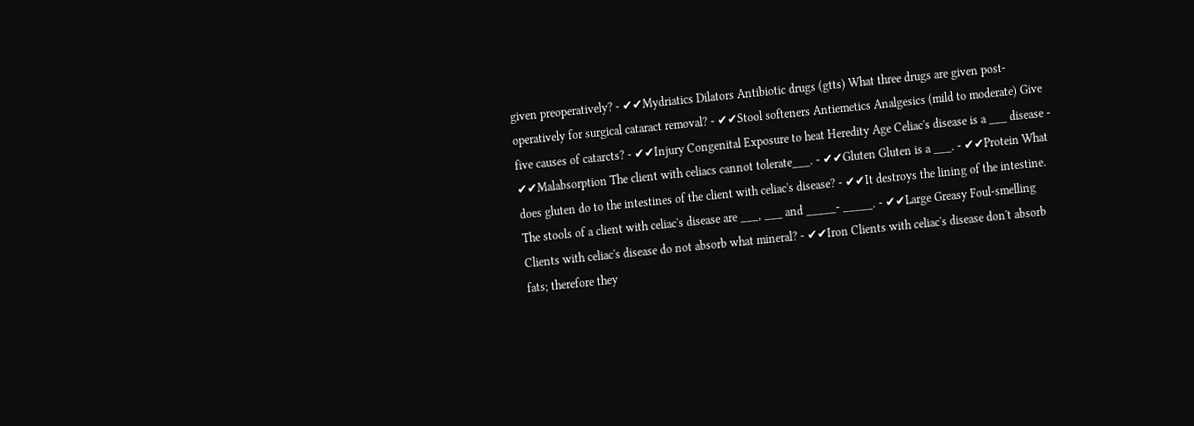given preoperatively? - ✔✔Mydriatics Dilators Antibiotic drugs (gtts) What three drugs are given post-operatively for surgical cataract removal? - ✔✔Stool softeners Antiemetics Analgesics (mild to moderate) Give five causes of catarcts? - ✔✔Injury Congenital Exposure to heat Heredity Age Celiac's disease is a ___ disease - ✔✔Malabsorption The client with celiacs cannot tolerate___. - ✔✔Gluten Gluten is a ___. - ✔✔Protein What does gluten do to the intestines of the client with celiac's disease? - ✔✔It destroys the lining of the intestine. The stools of a client with celiac's disease are ___, ___ and _____- _____. - ✔✔Large Greasy Foul-smelling Clients with celiac's disease do not absorb what mineral? - ✔✔Iron Clients with celiac's disease don't absorb fats; therefore they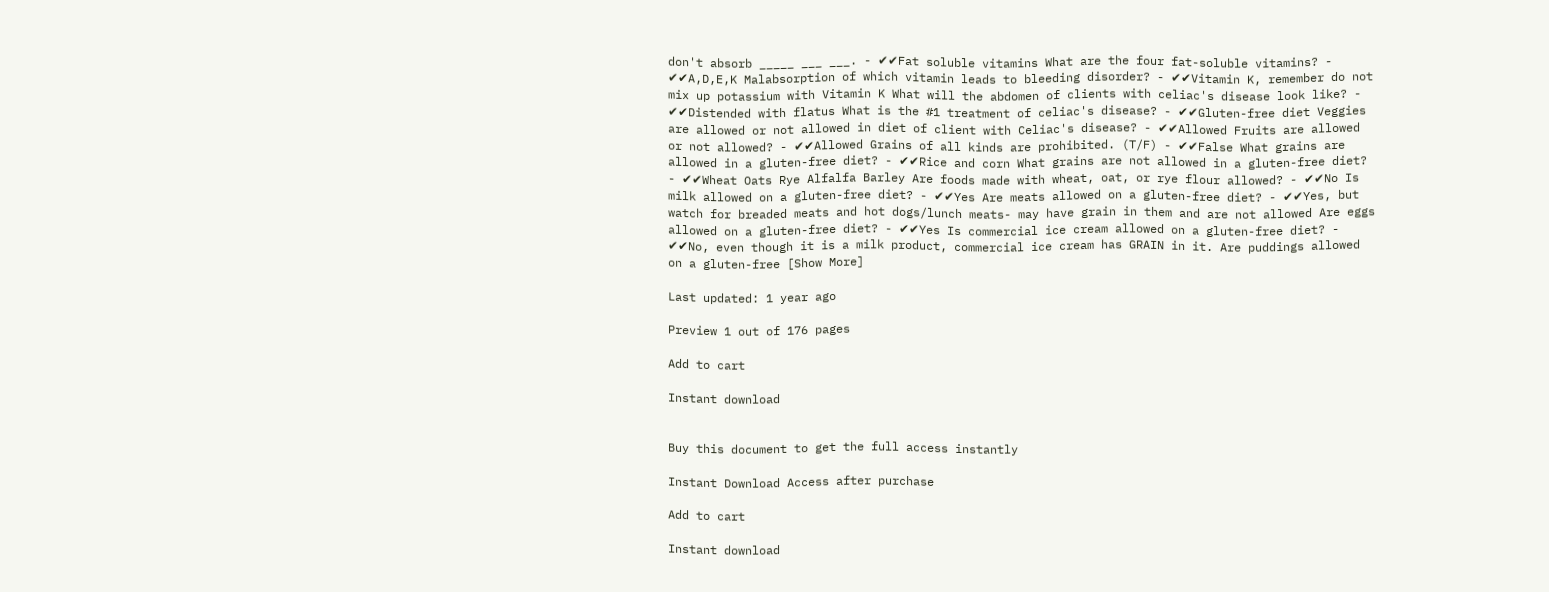don't absorb _____ ___ ___. - ✔✔Fat soluble vitamins What are the four fat-soluble vitamins? - ✔✔A,D,E,K Malabsorption of which vitamin leads to bleeding disorder? - ✔✔Vitamin K, remember do not mix up potassium with Vitamin K What will the abdomen of clients with celiac's disease look like? - ✔✔Distended with flatus What is the #1 treatment of celiac's disease? - ✔✔Gluten-free diet Veggies are allowed or not allowed in diet of client with Celiac's disease? - ✔✔Allowed Fruits are allowed or not allowed? - ✔✔Allowed Grains of all kinds are prohibited. (T/F) - ✔✔False What grains are allowed in a gluten-free diet? - ✔✔Rice and corn What grains are not allowed in a gluten-free diet? - ✔✔Wheat Oats Rye Alfalfa Barley Are foods made with wheat, oat, or rye flour allowed? - ✔✔No Is milk allowed on a gluten-free diet? - ✔✔Yes Are meats allowed on a gluten-free diet? - ✔✔Yes, but watch for breaded meats and hot dogs/lunch meats- may have grain in them and are not allowed Are eggs allowed on a gluten-free diet? - ✔✔Yes Is commercial ice cream allowed on a gluten-free diet? - ✔✔No, even though it is a milk product, commercial ice cream has GRAIN in it. Are puddings allowed on a gluten-free [Show More]

Last updated: 1 year ago

Preview 1 out of 176 pages

Add to cart

Instant download


Buy this document to get the full access instantly

Instant Download Access after purchase

Add to cart

Instant download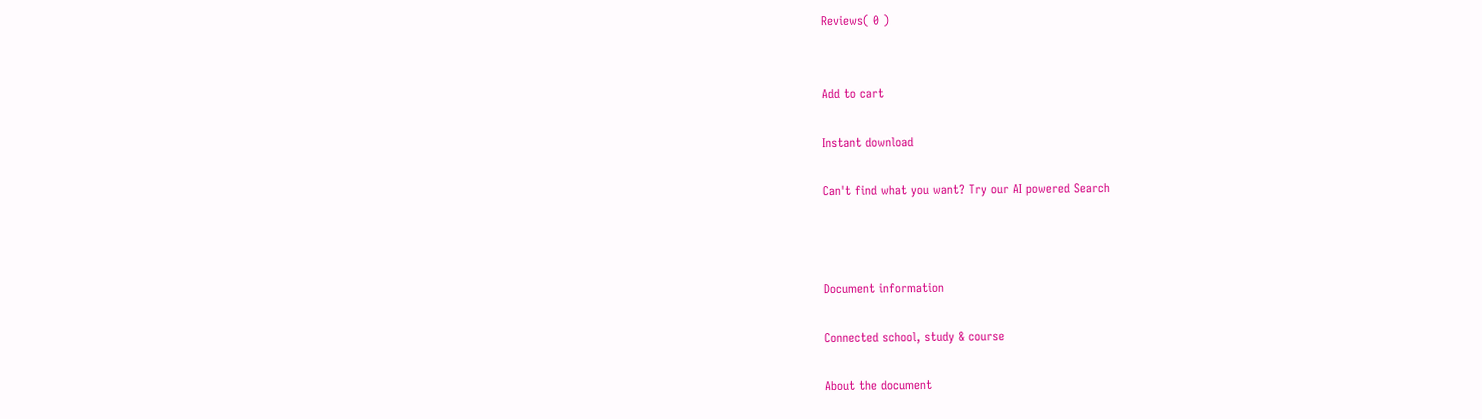Reviews( 0 )


Add to cart

Instant download

Can't find what you want? Try our AI powered Search



Document information

Connected school, study & course

About the document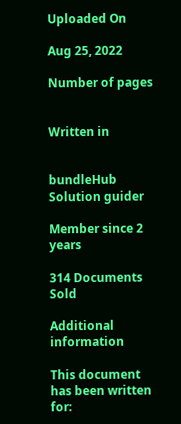Uploaded On

Aug 25, 2022

Number of pages


Written in


bundleHub Solution guider

Member since 2 years

314 Documents Sold

Additional information

This document has been written for: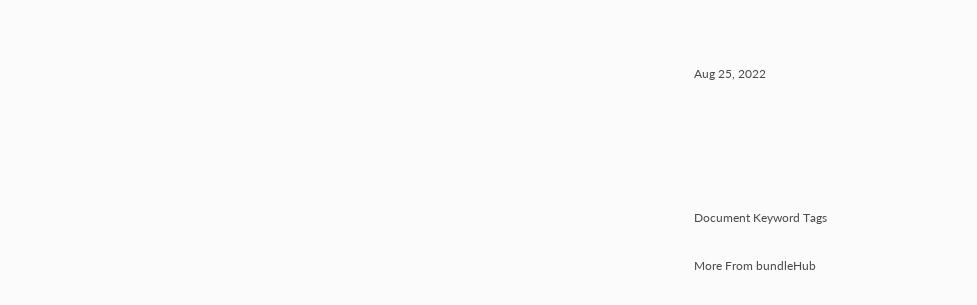Aug 25, 2022





Document Keyword Tags

More From bundleHub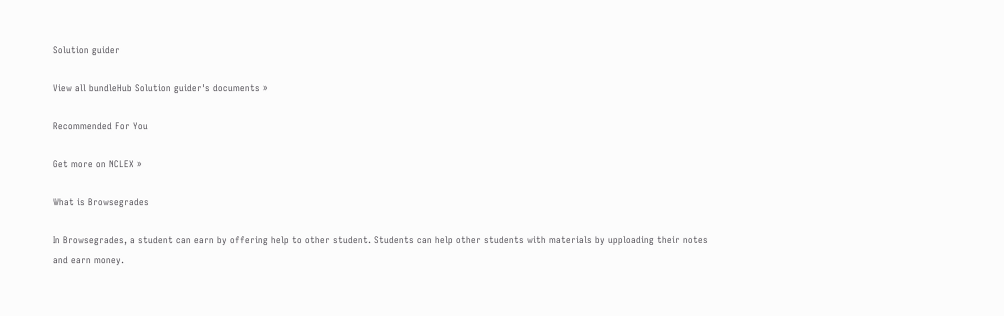Solution guider

View all bundleHub Solution guider's documents »

Recommended For You

Get more on NCLEX »

What is Browsegrades

In Browsegrades, a student can earn by offering help to other student. Students can help other students with materials by upploading their notes and earn money.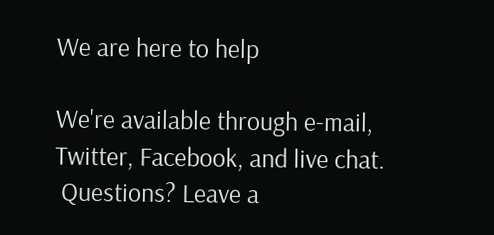We are here to help

We're available through e-mail, Twitter, Facebook, and live chat.
 Questions? Leave a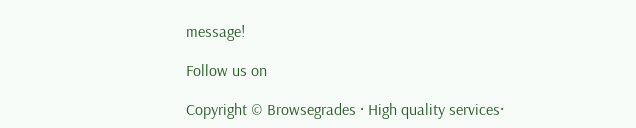message!

Follow us on

Copyright © Browsegrades · High quality services·